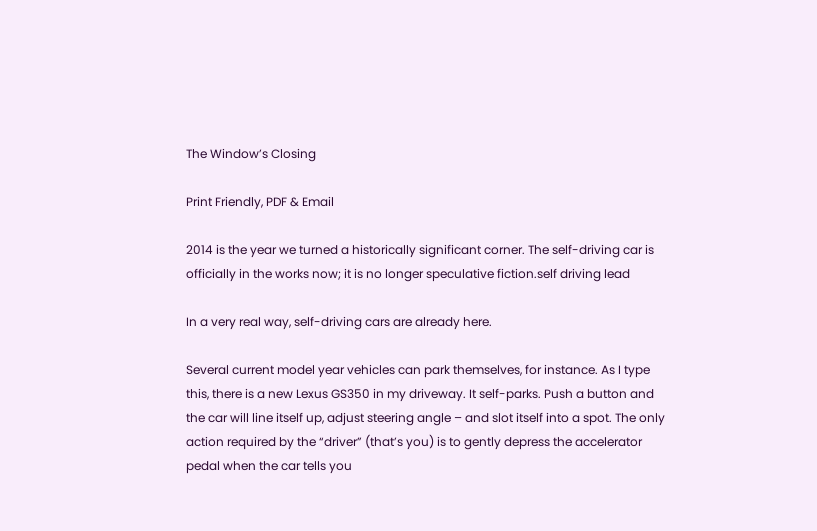The Window’s Closing

Print Friendly, PDF & Email

2014 is the year we turned a historically significant corner. The self-driving car is officially in the works now; it is no longer speculative fiction.self driving lead

In a very real way, self-driving cars are already here.

Several current model year vehicles can park themselves, for instance. As I type this, there is a new Lexus GS350 in my driveway. It self-parks. Push a button and the car will line itself up, adjust steering angle – and slot itself into a spot. The only action required by the “driver” (that’s you) is to gently depress the accelerator pedal when the car tells you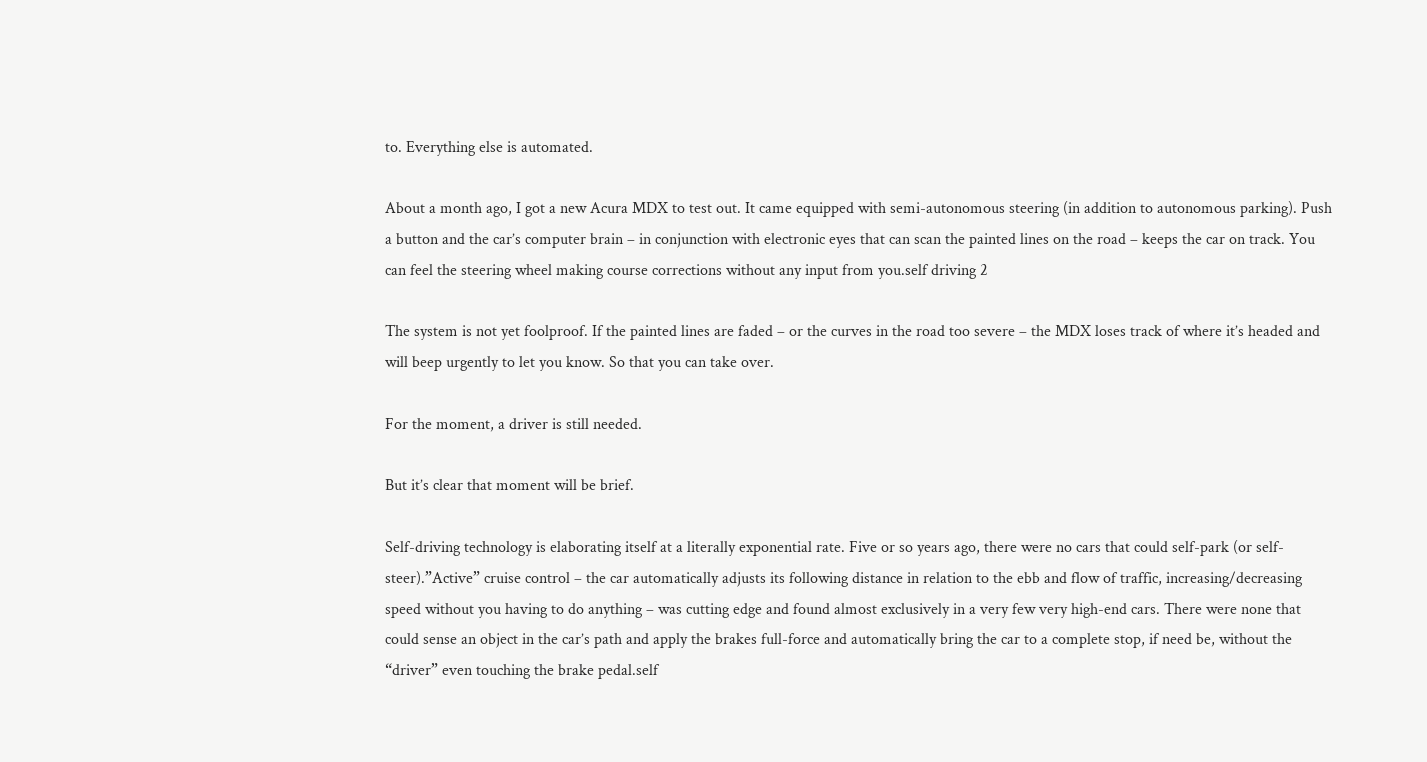to. Everything else is automated.

About a month ago, I got a new Acura MDX to test out. It came equipped with semi-autonomous steering (in addition to autonomous parking). Push a button and the car’s computer brain – in conjunction with electronic eyes that can scan the painted lines on the road – keeps the car on track. You can feel the steering wheel making course corrections without any input from you.self driving 2

The system is not yet foolproof. If the painted lines are faded – or the curves in the road too severe – the MDX loses track of where it’s headed and will beep urgently to let you know. So that you can take over.

For the moment, a driver is still needed.

But it’s clear that moment will be brief.

Self-driving technology is elaborating itself at a literally exponential rate. Five or so years ago, there were no cars that could self-park (or self-steer).”Active” cruise control – the car automatically adjusts its following distance in relation to the ebb and flow of traffic, increasing/decreasing speed without you having to do anything – was cutting edge and found almost exclusively in a very few very high-end cars. There were none that could sense an object in the car’s path and apply the brakes full-force and automatically bring the car to a complete stop, if need be, without the “driver” even touching the brake pedal.self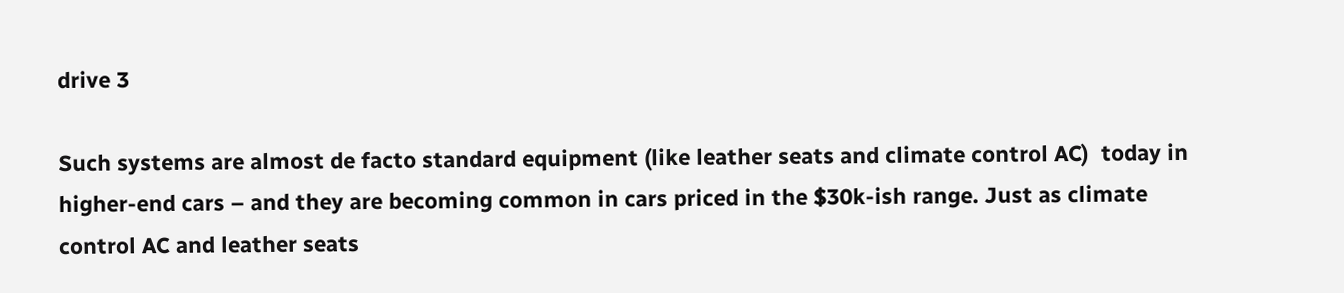drive 3

Such systems are almost de facto standard equipment (like leather seats and climate control AC)  today in higher-end cars – and they are becoming common in cars priced in the $30k-ish range. Just as climate control AC and leather seats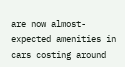are now almost-expected amenities in cars costing around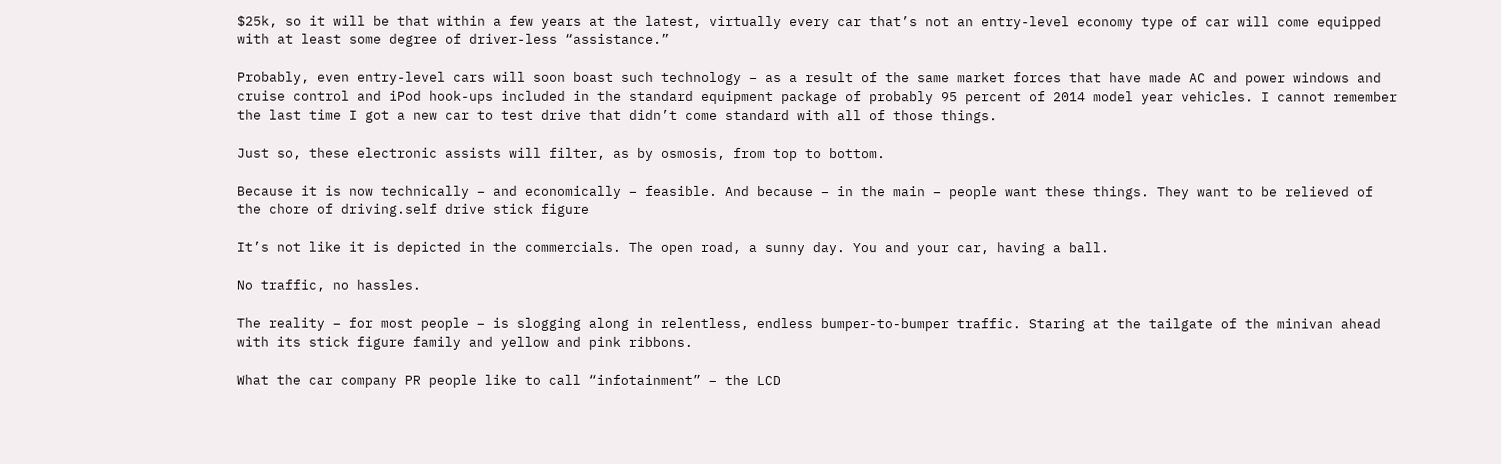$25k, so it will be that within a few years at the latest, virtually every car that’s not an entry-level economy type of car will come equipped with at least some degree of driver-less “assistance.”

Probably, even entry-level cars will soon boast such technology – as a result of the same market forces that have made AC and power windows and cruise control and iPod hook-ups included in the standard equipment package of probably 95 percent of 2014 model year vehicles. I cannot remember the last time I got a new car to test drive that didn’t come standard with all of those things.

Just so, these electronic assists will filter, as by osmosis, from top to bottom.

Because it is now technically – and economically – feasible. And because – in the main – people want these things. They want to be relieved of the chore of driving.self drive stick figure

It’s not like it is depicted in the commercials. The open road, a sunny day. You and your car, having a ball.

No traffic, no hassles.

The reality – for most people – is slogging along in relentless, endless bumper-to-bumper traffic. Staring at the tailgate of the minivan ahead with its stick figure family and yellow and pink ribbons.

What the car company PR people like to call “infotainment” – the LCD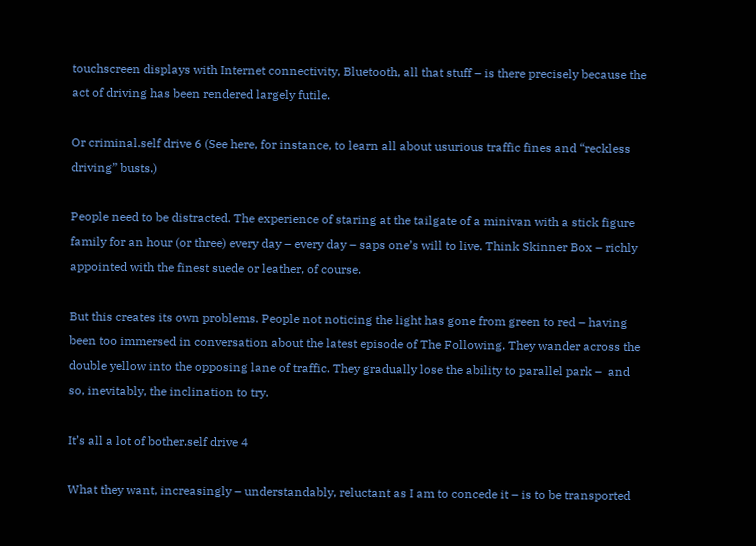touchscreen displays with Internet connectivity, Bluetooth, all that stuff – is there precisely because the act of driving has been rendered largely futile.

Or criminal.self drive 6 (See here, for instance, to learn all about usurious traffic fines and “reckless driving” busts.)

People need to be distracted. The experience of staring at the tailgate of a minivan with a stick figure family for an hour (or three) every day – every day – saps one’s will to live. Think Skinner Box – richly appointed with the finest suede or leather, of course.

But this creates its own problems. People not noticing the light has gone from green to red – having been too immersed in conversation about the latest episode of The Following. They wander across the double yellow into the opposing lane of traffic. They gradually lose the ability to parallel park –  and so, inevitably, the inclination to try.

It’s all a lot of bother.self drive 4

What they want, increasingly – understandably, reluctant as I am to concede it – is to be transported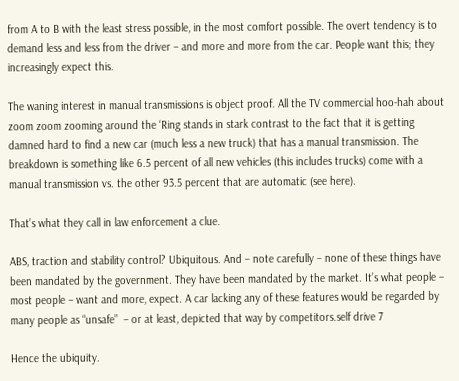from A to B with the least stress possible, in the most comfort possible. The overt tendency is to demand less and less from the driver – and more and more from the car. People want this; they increasingly expect this.

The waning interest in manual transmissions is object proof. All the TV commercial hoo-hah about zoom zoom zooming around the ‘Ring stands in stark contrast to the fact that it is getting damned hard to find a new car (much less a new truck) that has a manual transmission. The breakdown is something like 6.5 percent of all new vehicles (this includes trucks) come with a manual transmission vs. the other 93.5 percent that are automatic (see here).

That’s what they call in law enforcement a clue.

ABS, traction and stability control? Ubiquitous. And – note carefully – none of these things have been mandated by the government. They have been mandated by the market. It’s what people – most people – want and more, expect. A car lacking any of these features would be regarded by many people as “unsafe”  – or at least, depicted that way by competitors.self drive 7

Hence the ubiquity.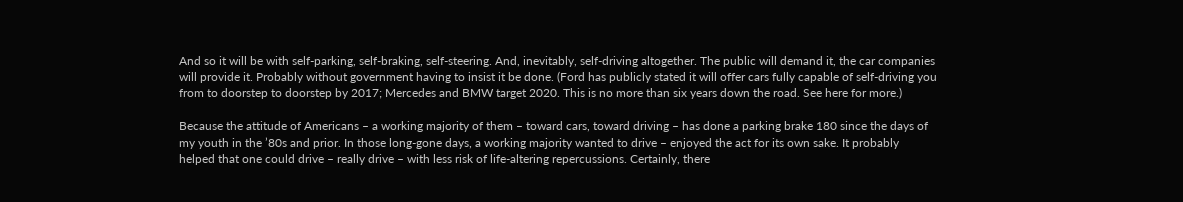And so it will be with self-parking, self-braking, self-steering. And, inevitably, self-driving altogether. The public will demand it, the car companies will provide it. Probably without government having to insist it be done. (Ford has publicly stated it will offer cars fully capable of self-driving you from to doorstep to doorstep by 2017; Mercedes and BMW target 2020. This is no more than six years down the road. See here for more.)

Because the attitude of Americans – a working majority of them – toward cars, toward driving – has done a parking brake 180 since the days of my youth in the ’80s and prior. In those long-gone days, a working majority wanted to drive – enjoyed the act for its own sake. It probably helped that one could drive – really drive – with less risk of life-altering repercussions. Certainly, there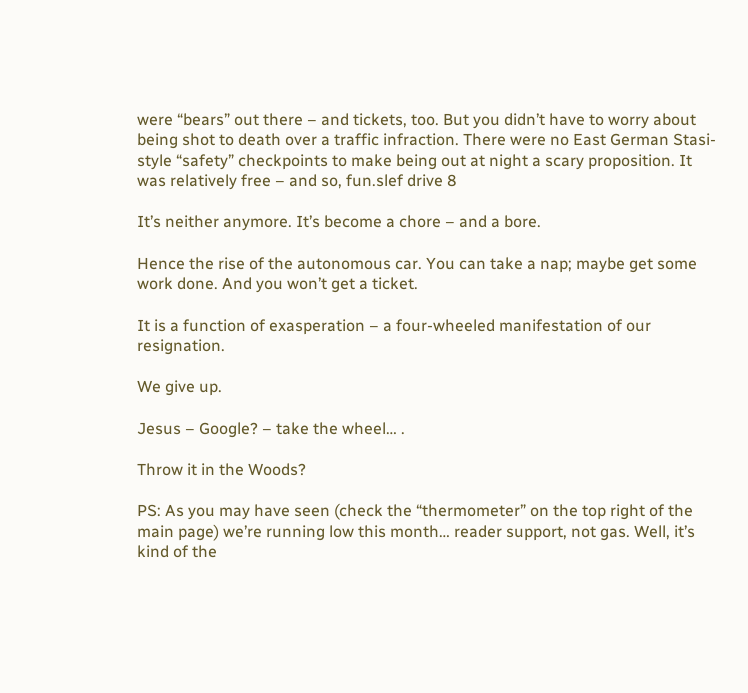were “bears” out there – and tickets, too. But you didn’t have to worry about being shot to death over a traffic infraction. There were no East German Stasi-style “safety” checkpoints to make being out at night a scary proposition. It was relatively free – and so, fun.slef drive 8

It’s neither anymore. It’s become a chore – and a bore.

Hence the rise of the autonomous car. You can take a nap; maybe get some work done. And you won’t get a ticket.

It is a function of exasperation – a four-wheeled manifestation of our resignation.

We give up.

Jesus – Google? – take the wheel… .

Throw it in the Woods?

PS: As you may have seen (check the “thermometer” on the top right of the main page) we’re running low this month… reader support, not gas. Well, it’s kind of the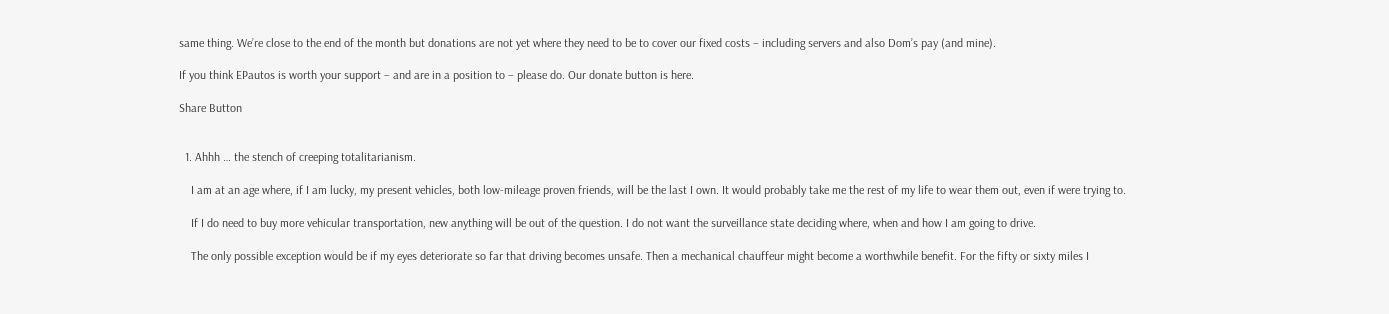same thing. We’re close to the end of the month but donations are not yet where they need to be to cover our fixed costs – including servers and also Dom’s pay (and mine).

If you think EPautos is worth your support – and are in a position to – please do. Our donate button is here.

Share Button


  1. Ahhh … the stench of creeping totalitarianism.

    I am at an age where, if I am lucky, my present vehicles, both low-mileage proven friends, will be the last I own. It would probably take me the rest of my life to wear them out, even if were trying to.

    If I do need to buy more vehicular transportation, new anything will be out of the question. I do not want the surveillance state deciding where, when and how I am going to drive.

    The only possible exception would be if my eyes deteriorate so far that driving becomes unsafe. Then a mechanical chauffeur might become a worthwhile benefit. For the fifty or sixty miles I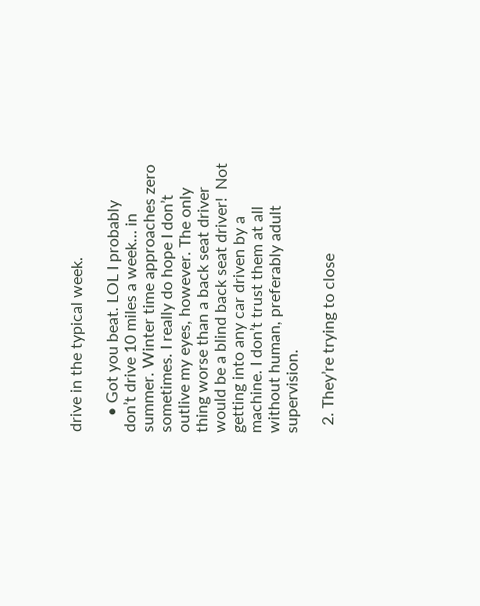drive in the typical week.

    • Got you beat. LOL I probably don’t drive 10 miles a week… in summer. Winter time approaches zero sometimes. I really do hope I don’t outlive my eyes, however. The only thing worse than a back seat driver would be a blind back seat driver!  Not getting into any car driven by a machine. I don’t trust them at all without human, preferably adult supervision.

  2. They’re trying to close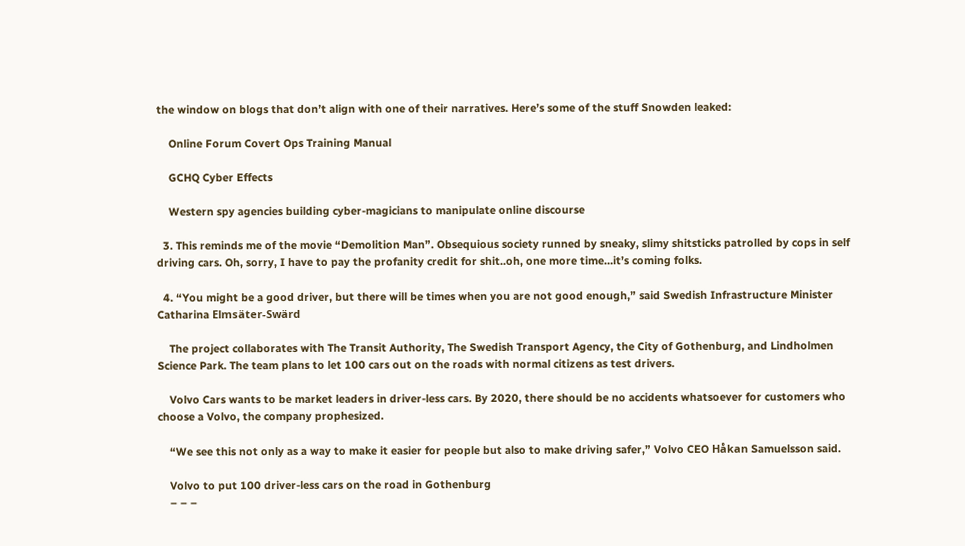the window on blogs that don’t align with one of their narratives. Here’s some of the stuff Snowden leaked:

    Online Forum Covert Ops Training Manual

    GCHQ Cyber Effects

    Western spy agencies building cyber-magicians to manipulate online discourse

  3. This reminds me of the movie “Demolition Man”. Obsequious society runned by sneaky, slimy shitsticks patrolled by cops in self driving cars. Oh, sorry, I have to pay the profanity credit for shit..oh, one more time…it’s coming folks.

  4. “You might be a good driver, but there will be times when you are not good enough,” said Swedish Infrastructure Minister Catharina Elmsäter-Swärd

    The project collaborates with The Transit Authority, The Swedish Transport Agency, the City of Gothenburg, and Lindholmen Science Park. The team plans to let 100 cars out on the roads with normal citizens as test drivers.

    Volvo Cars wants to be market leaders in driver-less cars. By 2020, there should be no accidents whatsoever for customers who choose a Volvo, the company prophesized.

    “We see this not only as a way to make it easier for people but also to make driving safer,” Volvo CEO Håkan Samuelsson said.

    Volvo to put 100 driver-less cars on the road in Gothenburg
    – – –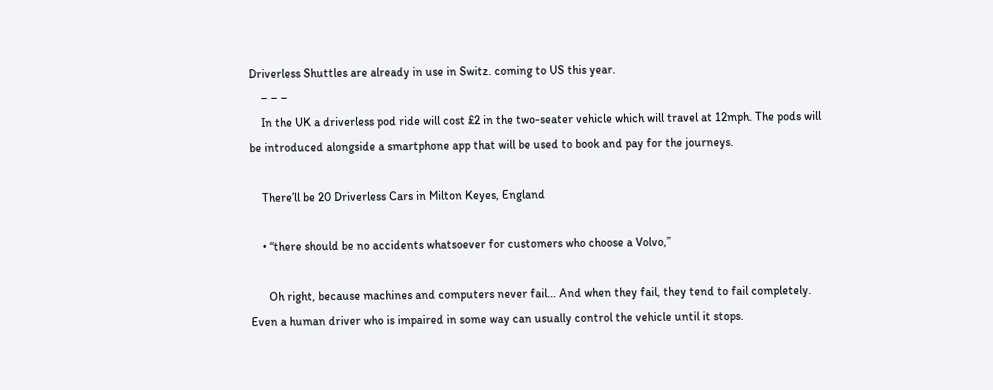Driverless Shuttles are already in use in Switz. coming to US this year.
    – – –
    In the UK a driverless pod ride will cost £2 in the two-seater vehicle which will travel at 12mph. The pods will be introduced alongside a smartphone app that will be used to book and pay for the journeys.

    There’ll be 20 Driverless Cars in Milton Keyes, England

    • “there should be no accidents whatsoever for customers who choose a Volvo,”

      Oh right, because machines and computers never fail… And when they fail, they tend to fail completely. Even a human driver who is impaired in some way can usually control the vehicle until it stops.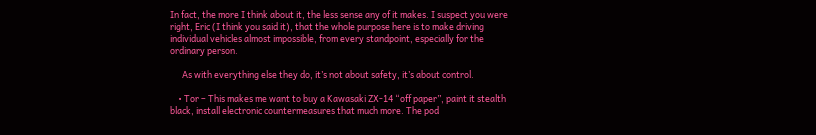In fact, the more I think about it, the less sense any of it makes. I suspect you were right, Eric (I think you said it), that the whole purpose here is to make driving individual vehicles almost impossible, from every standpoint, especially for the ordinary person.

      As with everything else they do, it’s not about safety, it’s about control.

    • Tor – This makes me want to buy a Kawasaki ZX-14 “off paper”, paint it stealth black, install electronic countermeasures that much more. The pod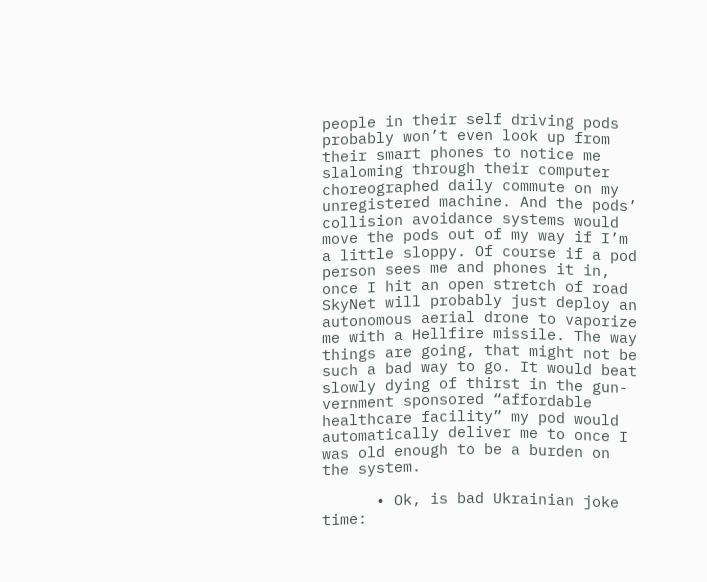people in their self driving pods probably won’t even look up from their smart phones to notice me slaloming through their computer choreographed daily commute on my unregistered machine. And the pods’ collision avoidance systems would move the pods out of my way if I’m a little sloppy. Of course if a pod person sees me and phones it in, once I hit an open stretch of road SkyNet will probably just deploy an autonomous aerial drone to vaporize me with a Hellfire missile. The way things are going, that might not be such a bad way to go. It would beat slowly dying of thirst in the gun-vernment sponsored “affordable healthcare facility” my pod would automatically deliver me to once I was old enough to be a burden on the system.

      • Ok, is bad Ukrainian joke time: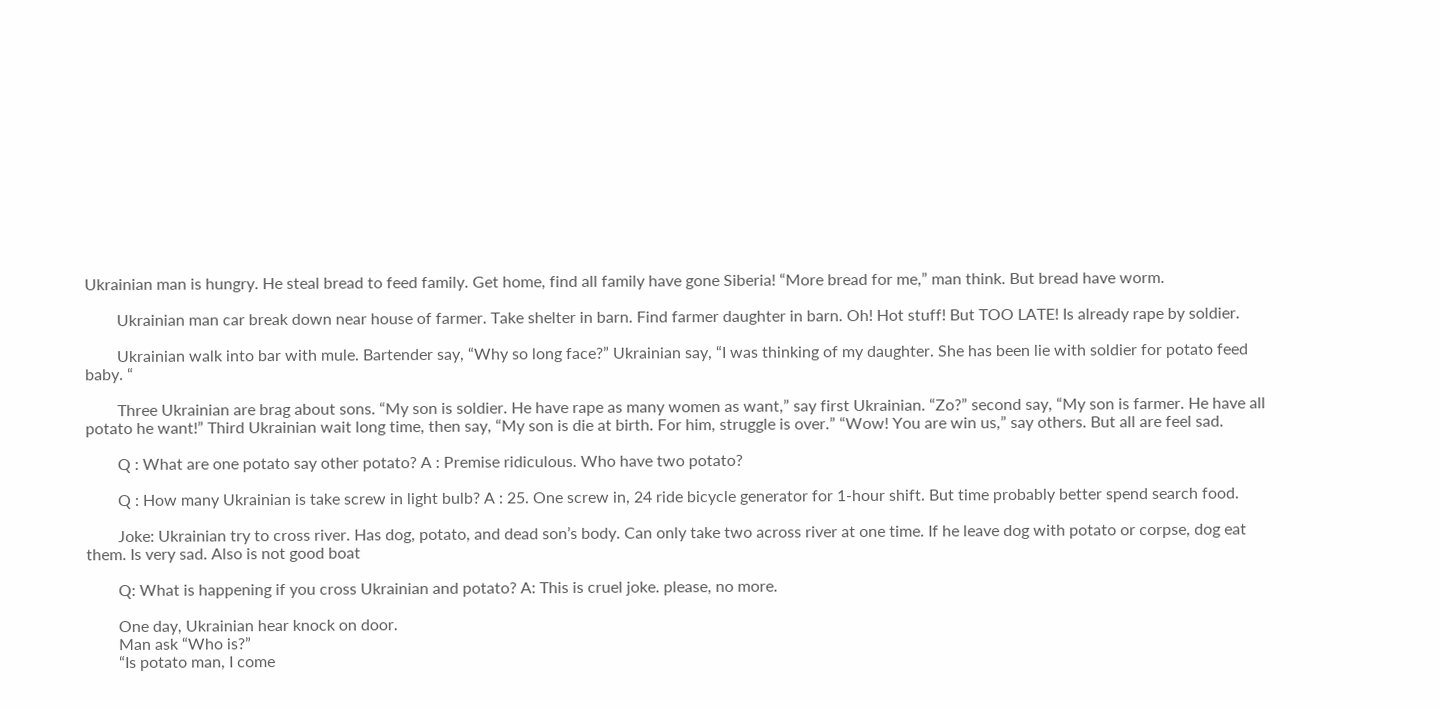Ukrainian man is hungry. He steal bread to feed family. Get home, find all family have gone Siberia! “More bread for me,” man think. But bread have worm.

        Ukrainian man car break down near house of farmer. Take shelter in barn. Find farmer daughter in barn. Oh! Hot stuff! But TOO LATE! Is already rape by soldier.

        Ukrainian walk into bar with mule. Bartender say, “Why so long face?” Ukrainian say, “I was thinking of my daughter. She has been lie with soldier for potato feed baby. “

        Three Ukrainian are brag about sons. “My son is soldier. He have rape as many women as want,” say first Ukrainian. “Zo?” second say, “My son is farmer. He have all potato he want!” Third Ukrainian wait long time, then say, “My son is die at birth. For him, struggle is over.” “Wow! You are win us,” say others. But all are feel sad.

        Q : What are one potato say other potato? A : Premise ridiculous. Who have two potato?

        Q : How many Ukrainian is take screw in light bulb? A : 25. One screw in, 24 ride bicycle generator for 1-hour shift. But time probably better spend search food.

        Joke: Ukrainian try to cross river. Has dog, potato, and dead son’s body. Can only take two across river at one time. If he leave dog with potato or corpse, dog eat them. Is very sad. Also is not good boat

        Q: What is happening if you cross Ukrainian and potato? A: This is cruel joke. please, no more.

        One day, Ukrainian hear knock on door.
        Man ask “Who is?”
        “Is potato man, I come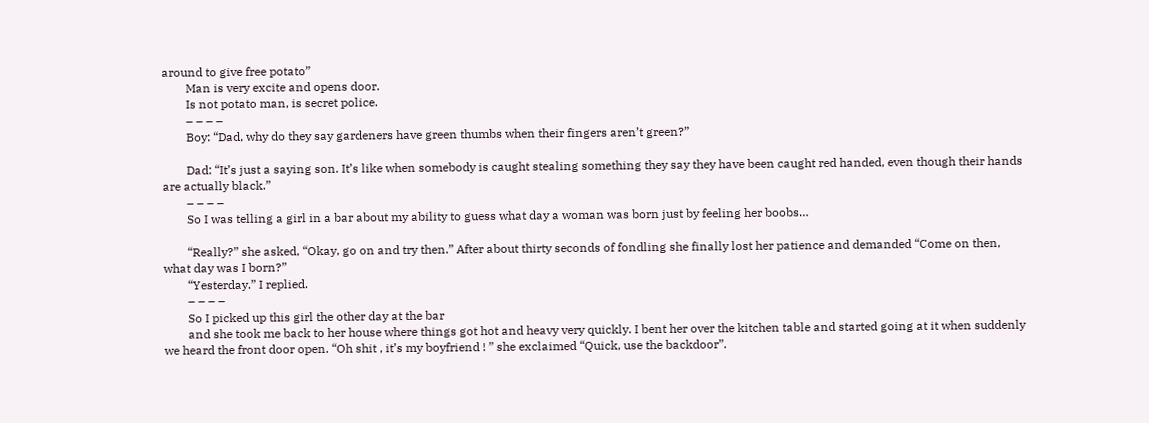around to give free potato”
        Man is very excite and opens door.
        Is not potato man, is secret police.
        – – – –
        Boy: “Dad, why do they say gardeners have green thumbs when their fingers aren’t green?”

        Dad: “It’s just a saying son. It’s like when somebody is caught stealing something they say they have been caught red handed, even though their hands are actually black.”
        – – – –
        So I was telling a girl in a bar about my ability to guess what day a woman was born just by feeling her boobs…

        “Really?” she asked, “Okay, go on and try then.” After about thirty seconds of fondling she finally lost her patience and demanded “Come on then, what day was I born?”
        “Yesterday.” I replied.
        – – – –
        So I picked up this girl the other day at the bar
        and she took me back to her house where things got hot and heavy very quickly. I bent her over the kitchen table and started going at it when suddenly we heard the front door open. “Oh shit , it’s my boyfriend ! ” she exclaimed “Quick, use the backdoor”.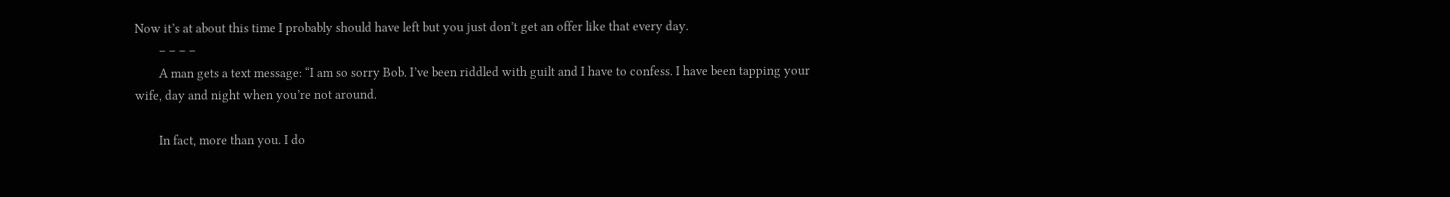Now it’s at about this time I probably should have left but you just don’t get an offer like that every day.
        – – – –
        A man gets a text message: “I am so sorry Bob. I’ve been riddled with guilt and I have to confess. I have been tapping your wife, day and night when you’re not around.

        In fact, more than you. I do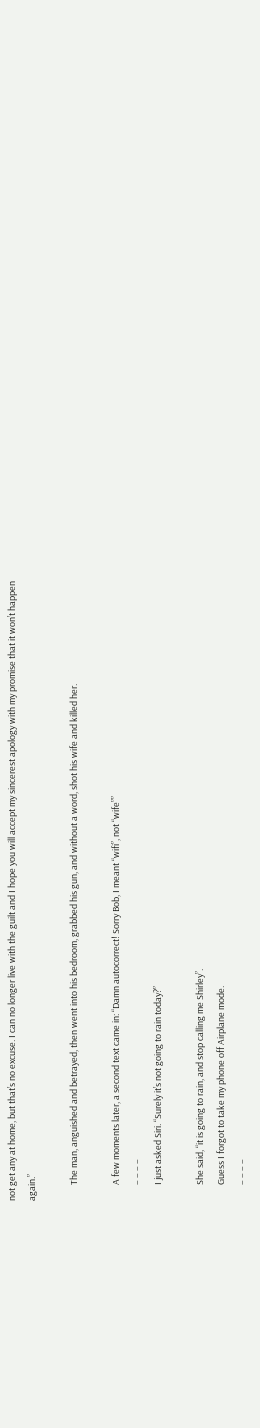not get any at home, but that’s no excuse. I can no longer live with the guilt and I hope you will accept my sincerest apology with my promise that it won’t happen again.”

        The man, anguished and betrayed, then went into his bedroom, grabbed his gun, and without a word, shot his wife and killed her.

        A few moments later, a second text came in: “Damn autocorrect! Sorry Bob, I meant “wifi”, not “wife””
        – – – –
        I just asked Siri. “Surely it’s not going to rain today?”

        She said, “it is going to rain, and stop calling me Shirley”.
        Guess I forgot to take my phone off Airplane mode.
        – – – –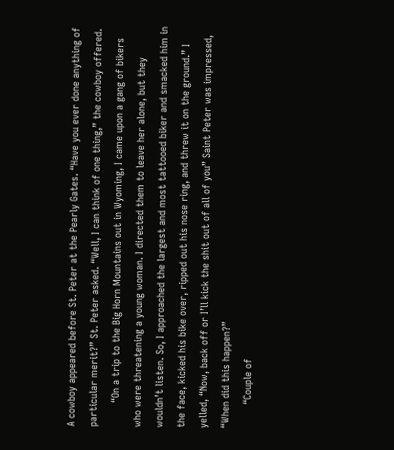A cowboy appeared before St. Peter at the Pearly Gates. “Have you ever done anything of particular merit?” St. Peter asked. “Well, I can think of one thing,” the cowboy offered.
        “On a trip to the Big Horn Mountains out in Wyoming, I came upon a gang of bikers who were threatening a young woman. I directed them to leave her alone, but they wouldn’t listen. So, I approached the largest and most tattooed biker and smacked him in the face, kicked his bike over, ripped out his nose ring, and threw it on the ground.” I yelled, “Now, back off or I’ll kick the shit out of all of you” Saint Peter was impressed, “When did this happen?”
        “Couple of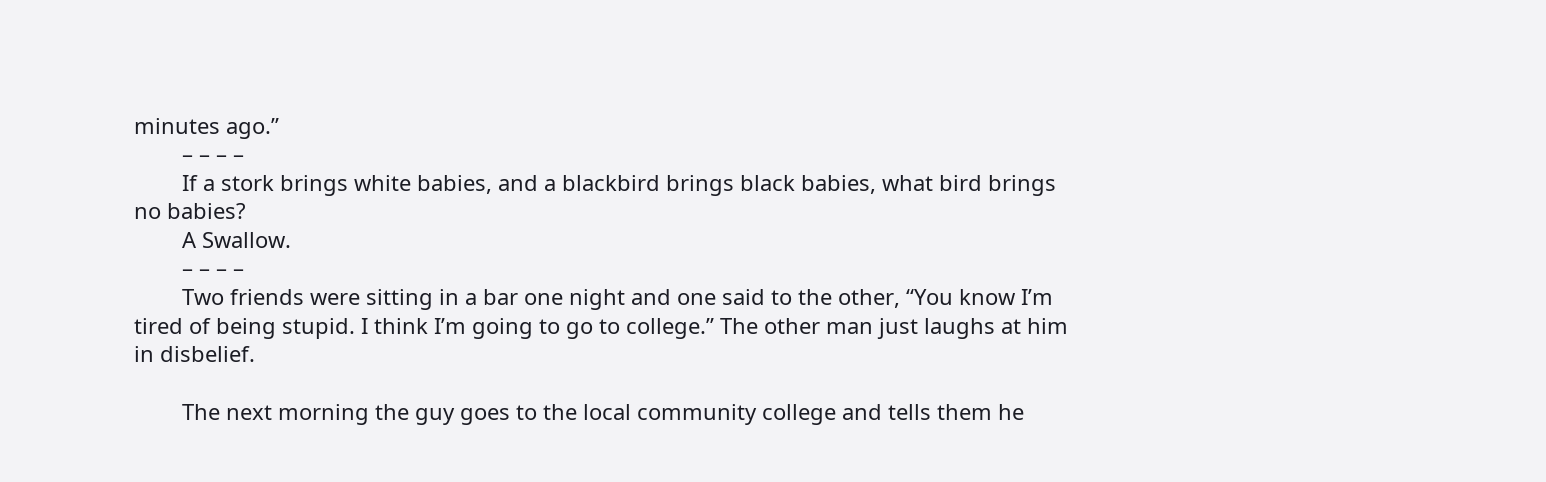minutes ago.”
        – – – –
        If a stork brings white babies, and a blackbird brings black babies, what bird brings no babies?
        A Swallow.
        – – – –
        Two friends were sitting in a bar one night and one said to the other, “You know I’m tired of being stupid. I think I’m going to go to college.” The other man just laughs at him in disbelief.

        The next morning the guy goes to the local community college and tells them he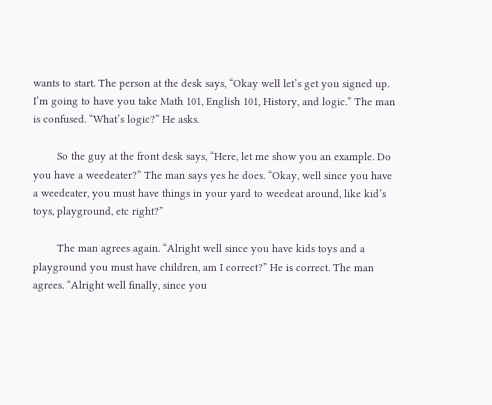wants to start. The person at the desk says, “Okay well let’s get you signed up. I’m going to have you take Math 101, English 101, History, and logic.” The man is confused. “What’s logic?” He asks.

        So the guy at the front desk says, “Here, let me show you an example. Do you have a weedeater?” The man says yes he does. “Okay, well since you have a weedeater, you must have things in your yard to weedeat around, like kid’s toys, playground, etc right?”

        The man agrees again. “Alright well since you have kids toys and a playground you must have children, am I correct?” He is correct. The man agrees. “Alright well finally, since you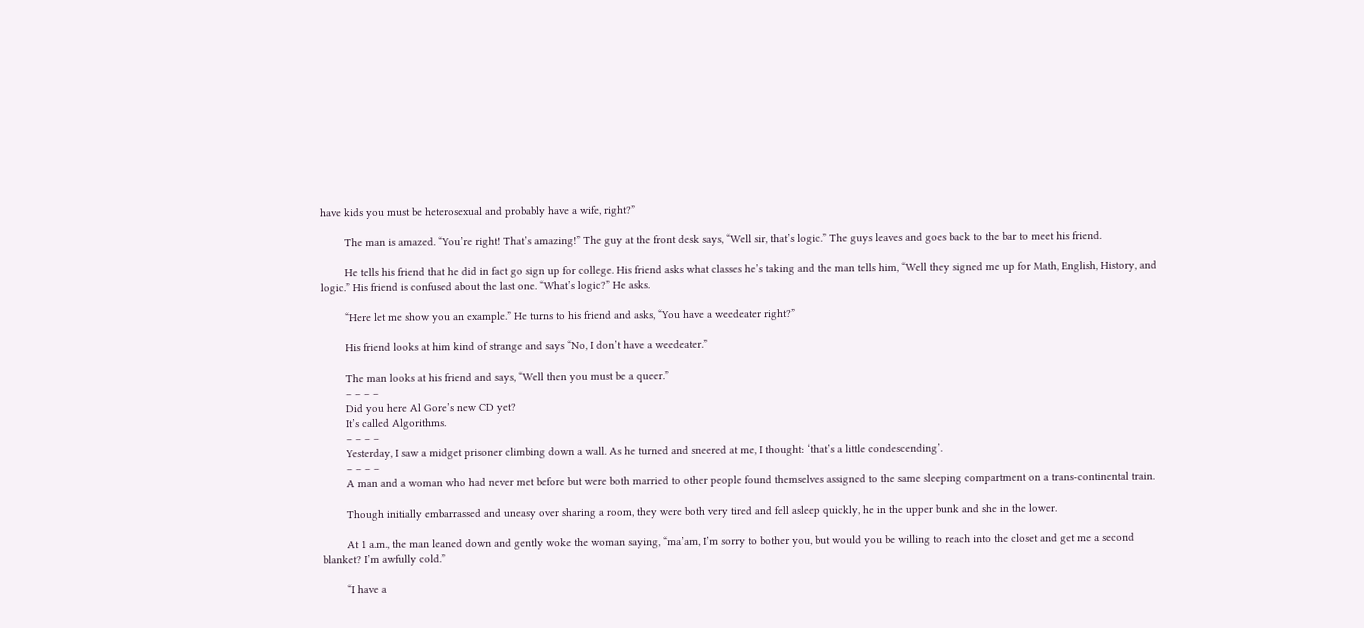have kids you must be heterosexual and probably have a wife, right?”

        The man is amazed. “You’re right! That’s amazing!” The guy at the front desk says, “Well sir, that’s logic.” The guys leaves and goes back to the bar to meet his friend.

        He tells his friend that he did in fact go sign up for college. His friend asks what classes he’s taking and the man tells him, “Well they signed me up for Math, English, History, and logic.” His friend is confused about the last one. “What’s logic?” He asks.

        “Here let me show you an example.” He turns to his friend and asks, “You have a weedeater right?”

        His friend looks at him kind of strange and says “No, I don’t have a weedeater.”

        The man looks at his friend and says, “Well then you must be a queer.”
        – – – –
        Did you here Al Gore’s new CD yet?
        It’s called Algorithms.
        – – – –
        Yesterday, I saw a midget prisoner climbing down a wall. As he turned and sneered at me, I thought: ‘that’s a little condescending’.
        – – – –
        A man and a woman who had never met before but were both married to other people found themselves assigned to the same sleeping compartment on a trans-continental train.

        Though initially embarrassed and uneasy over sharing a room, they were both very tired and fell asleep quickly, he in the upper bunk and she in the lower.

        At 1 a.m., the man leaned down and gently woke the woman saying, “ma’am, I’m sorry to bother you, but would you be willing to reach into the closet and get me a second blanket? I’m awfully cold.”

        “I have a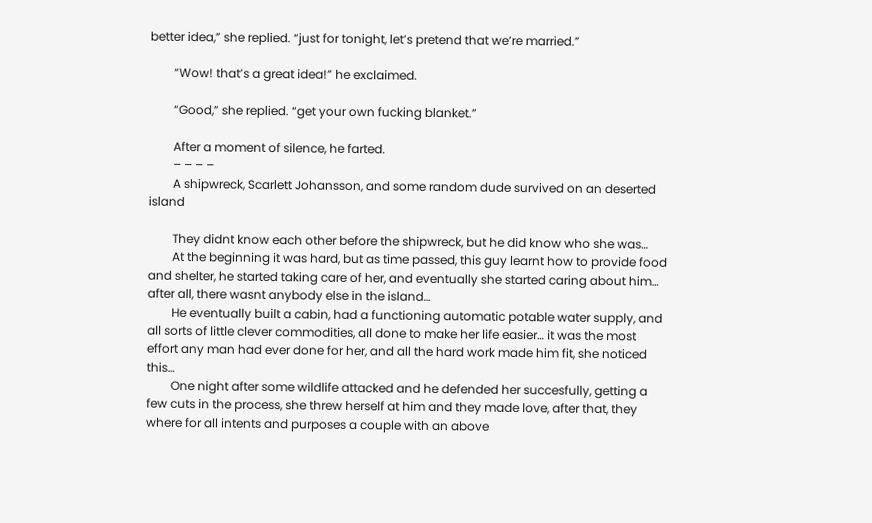better idea,” she replied. “just for tonight, let’s pretend that we’re married.”

        “Wow! that’s a great idea!” he exclaimed.

        “Good,” she replied. “get your own fucking blanket.”

        After a moment of silence, he farted.
        – – – –
        A shipwreck, Scarlett Johansson, and some random dude survived on an deserted island

        They didnt know each other before the shipwreck, but he did know who she was…
        At the beginning it was hard, but as time passed, this guy learnt how to provide food and shelter, he started taking care of her, and eventually she started caring about him… after all, there wasnt anybody else in the island…
        He eventually built a cabin, had a functioning automatic potable water supply, and all sorts of little clever commodities, all done to make her life easier… it was the most effort any man had ever done for her, and all the hard work made him fit, she noticed this…
        One night after some wildlife attacked and he defended her succesfully, getting a few cuts in the process, she threw herself at him and they made love, after that, they where for all intents and purposes a couple with an above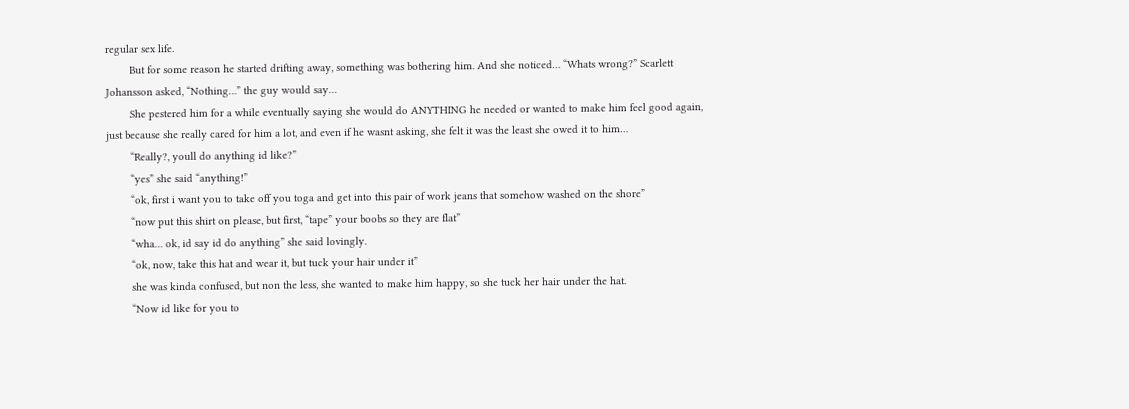regular sex life.
        But for some reason he started drifting away, something was bothering him. And she noticed… “Whats wrong?” Scarlett Johansson asked, “Nothing…” the guy would say…
        She pestered him for a while eventually saying she would do ANYTHING he needed or wanted to make him feel good again, just because she really cared for him a lot, and even if he wasnt asking, she felt it was the least she owed it to him…
        “Really?, youll do anything id like?”
        “yes” she said “anything!”
        “ok, first i want you to take off you toga and get into this pair of work jeans that somehow washed on the shore”
        “now put this shirt on please, but first, “tape” your boobs so they are flat”
        “wha… ok, id say id do anything” she said lovingly.
        “ok, now, take this hat and wear it, but tuck your hair under it”
        she was kinda confused, but non the less, she wanted to make him happy, so she tuck her hair under the hat.
        “Now id like for you to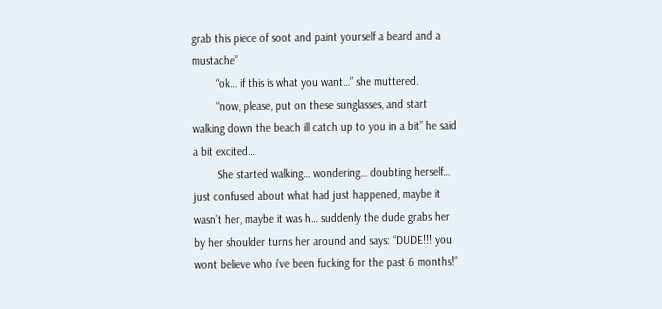grab this piece of soot and paint yourself a beard and a mustache”
        “ok… if this is what you want…” she muttered.
        “now, please, put on these sunglasses, and start walking down the beach ill catch up to you in a bit” he said a bit excited…
        She started walking… wondering… doubting herself… just confused about what had just happened, maybe it wasn’t her, maybe it was h… suddenly the dude grabs her by her shoulder turns her around and says: “DUDE!!! you wont believe who i’ve been fucking for the past 6 months!”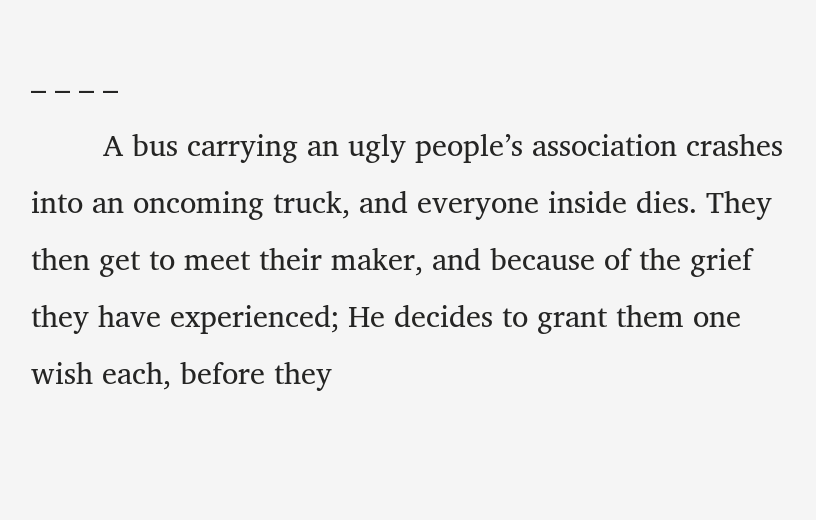– – – –
        A bus carrying an ugly people’s association crashes into an oncoming truck, and everyone inside dies. They then get to meet their maker, and because of the grief they have experienced; He decides to grant them one wish each, before they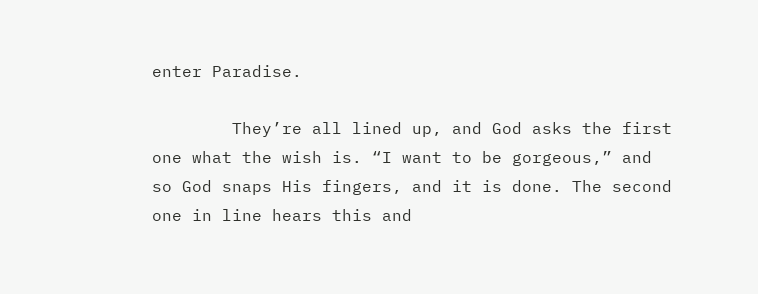enter Paradise.

        They’re all lined up, and God asks the first one what the wish is. “I want to be gorgeous,” and so God snaps His fingers, and it is done. The second one in line hears this and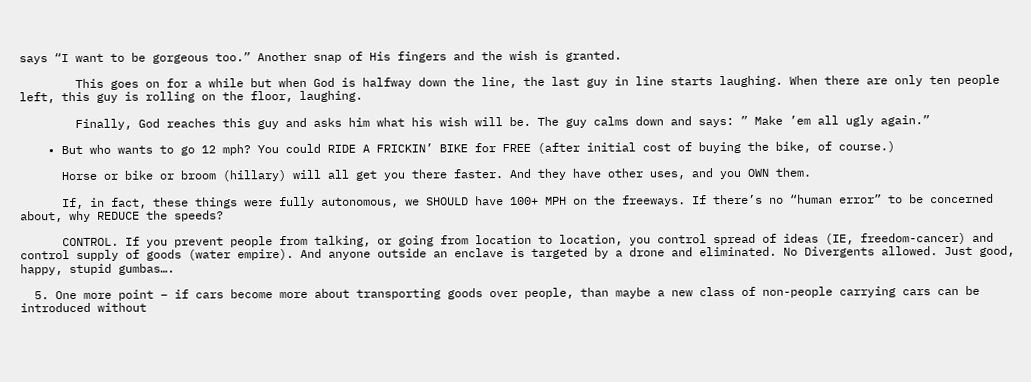says “I want to be gorgeous too.” Another snap of His fingers and the wish is granted.

        This goes on for a while but when God is halfway down the line, the last guy in line starts laughing. When there are only ten people left, this guy is rolling on the floor, laughing.

        Finally, God reaches this guy and asks him what his wish will be. The guy calms down and says: ” Make ’em all ugly again.”

    • But who wants to go 12 mph? You could RIDE A FRICKIN’ BIKE for FREE (after initial cost of buying the bike, of course.)

      Horse or bike or broom (hillary) will all get you there faster. And they have other uses, and you OWN them.

      If, in fact, these things were fully autonomous, we SHOULD have 100+ MPH on the freeways. If there’s no “human error” to be concerned about, why REDUCE the speeds?

      CONTROL. If you prevent people from talking, or going from location to location, you control spread of ideas (IE, freedom-cancer) and control supply of goods (water empire). And anyone outside an enclave is targeted by a drone and eliminated. No Divergents allowed. Just good, happy, stupid gumbas….

  5. One more point – if cars become more about transporting goods over people, than maybe a new class of non-people carrying cars can be introduced without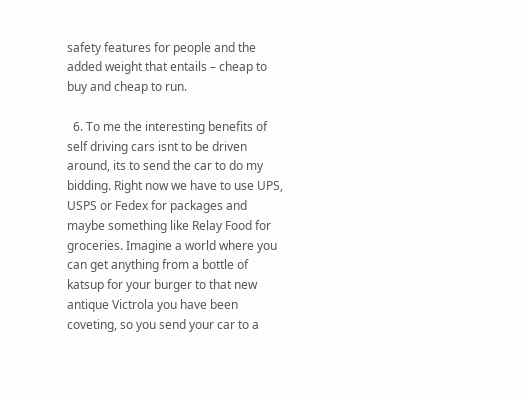safety features for people and the added weight that entails – cheap to buy and cheap to run.

  6. To me the interesting benefits of self driving cars isnt to be driven around, its to send the car to do my bidding. Right now we have to use UPS, USPS or Fedex for packages and maybe something like Relay Food for groceries. Imagine a world where you can get anything from a bottle of katsup for your burger to that new antique Victrola you have been coveting, so you send your car to a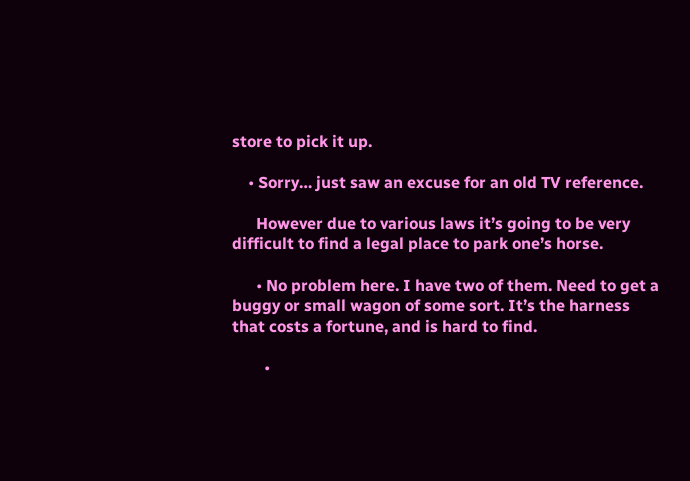store to pick it up.

    • Sorry… just saw an excuse for an old TV reference.

      However due to various laws it’s going to be very difficult to find a legal place to park one’s horse.

      • No problem here. I have two of them. Need to get a buggy or small wagon of some sort. It’s the harness that costs a fortune, and is hard to find.

        •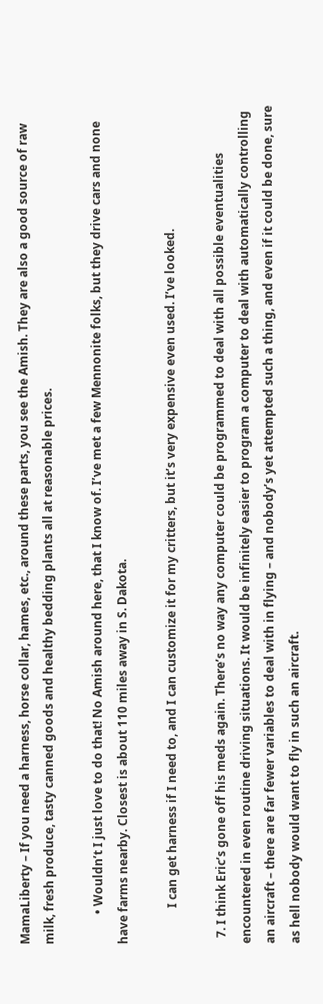MamaLiberty – If you need a harness, horse collar, hames, etc., around these parts, you see the Amish. They are also a good source of raw milk, fresh produce, tasty canned goods and healthy bedding plants all at reasonable prices.

          • Wouldn’t I just love to do that! No Amish around here, that I know of. I’ve met a few Mennonite folks, but they drive cars and none have farms nearby. Closest is about 110 miles away in S. Dakota.

            I can get harness if I need to, and I can customize it for my critters, but it’s very expensive even used. I’ve looked.

  7. I think Eric’s gone off his meds again. There’s no way any computer could be programmed to deal with all possible eventualities encountered in even routine driving situations. It would be infinitely easier to program a computer to deal with automatically controlling an aircraft – there are far fewer variables to deal with in flying – and nobody’s yet attempted such a thing, and even if it could be done, sure as hell nobody would want to fly in such an aircraft.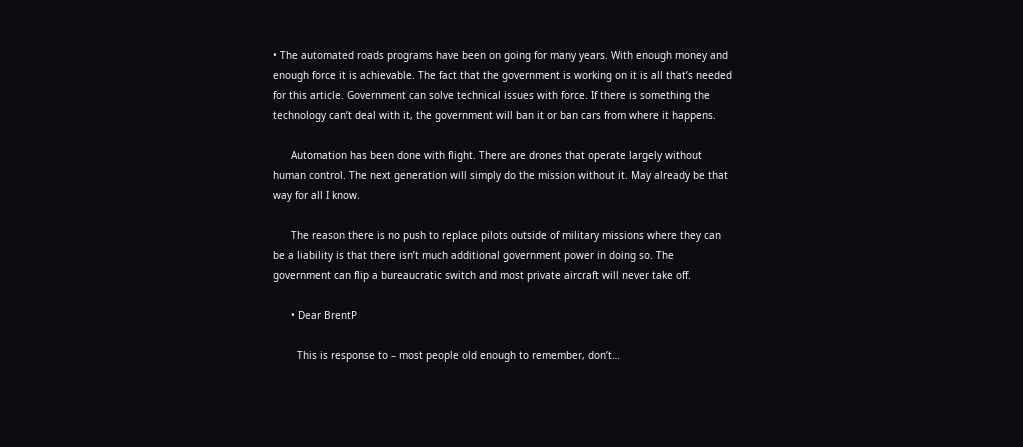• The automated roads programs have been on going for many years. With enough money and enough force it is achievable. The fact that the government is working on it is all that’s needed for this article. Government can solve technical issues with force. If there is something the technology can’t deal with it, the government will ban it or ban cars from where it happens.

      Automation has been done with flight. There are drones that operate largely without human control. The next generation will simply do the mission without it. May already be that way for all I know.

      The reason there is no push to replace pilots outside of military missions where they can be a liability is that there isn’t much additional government power in doing so. The government can flip a bureaucratic switch and most private aircraft will never take off.

      • Dear BrentP

        This is response to – most people old enough to remember, don’t…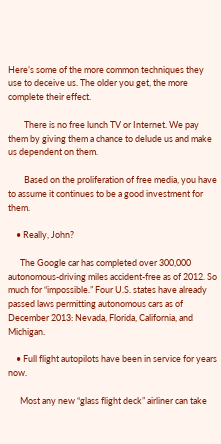Here’s some of the more common techniques they use to deceive us. The older you get, the more complete their effect.

        There is no free lunch TV or Internet. We pay them by giving them a chance to delude us and make us dependent on them.

        Based on the proliferation of free media, you have to assume it continues to be a good investment for them.

    • Really, John?

      The Google car has completed over 300,000 autonomous-driving miles accident-free as of 2012. So much for “impossible.” Four U.S. states have already passed laws permitting autonomous cars as of December 2013: Nevada, Florida, California, and Michigan.

    • Full flight autopilots have been in service for years now.

      Most any new “glass flight deck” airliner can take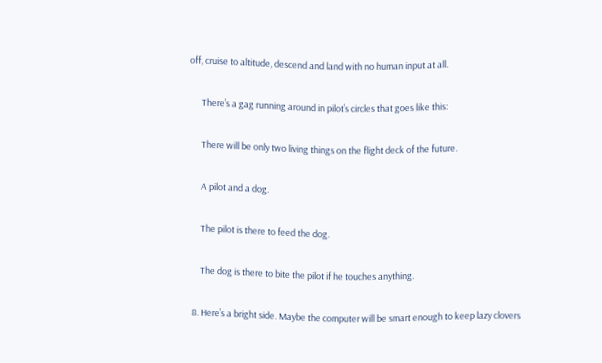off, cruise to altitude, descend and land with no human input at all.

      There’s a gag running around in pilot’s circles that goes like this:

      There will be only two living things on the flight deck of the future.

      A pilot and a dog.

      The pilot is there to feed the dog.

      The dog is there to bite the pilot if he touches anything.

  8. Here’s a bright side. Maybe the computer will be smart enough to keep lazy clovers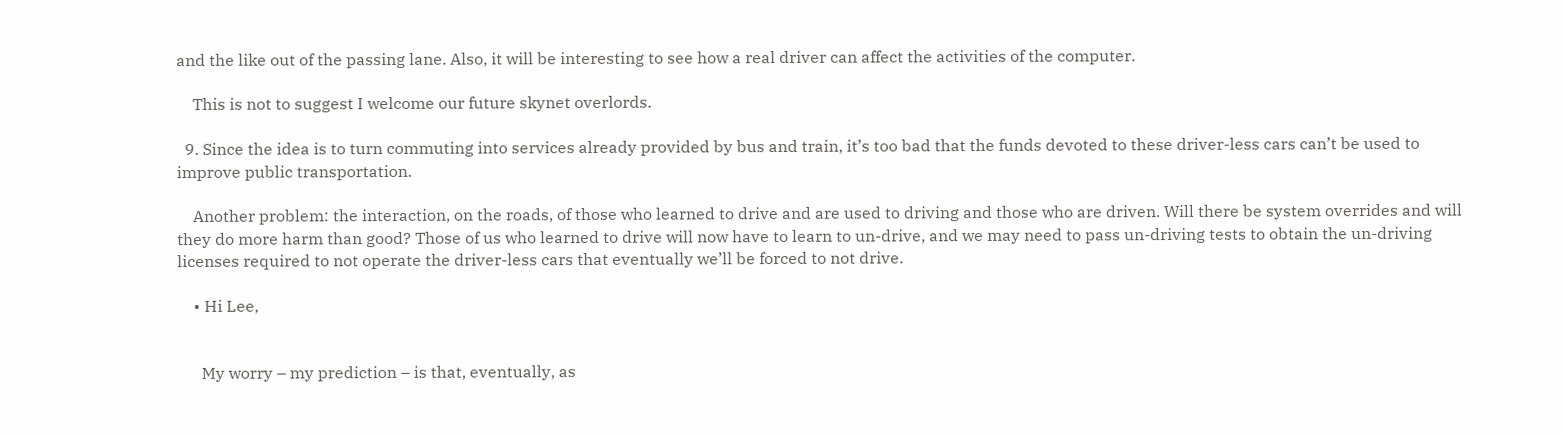and the like out of the passing lane. Also, it will be interesting to see how a real driver can affect the activities of the computer.

    This is not to suggest I welcome our future skynet overlords.

  9. Since the idea is to turn commuting into services already provided by bus and train, it’s too bad that the funds devoted to these driver-less cars can’t be used to improve public transportation.

    Another problem: the interaction, on the roads, of those who learned to drive and are used to driving and those who are driven. Will there be system overrides and will they do more harm than good? Those of us who learned to drive will now have to learn to un-drive, and we may need to pass un-driving tests to obtain the un-driving licenses required to not operate the driver-less cars that eventually we’ll be forced to not drive.

    • Hi Lee,


      My worry – my prediction – is that, eventually, as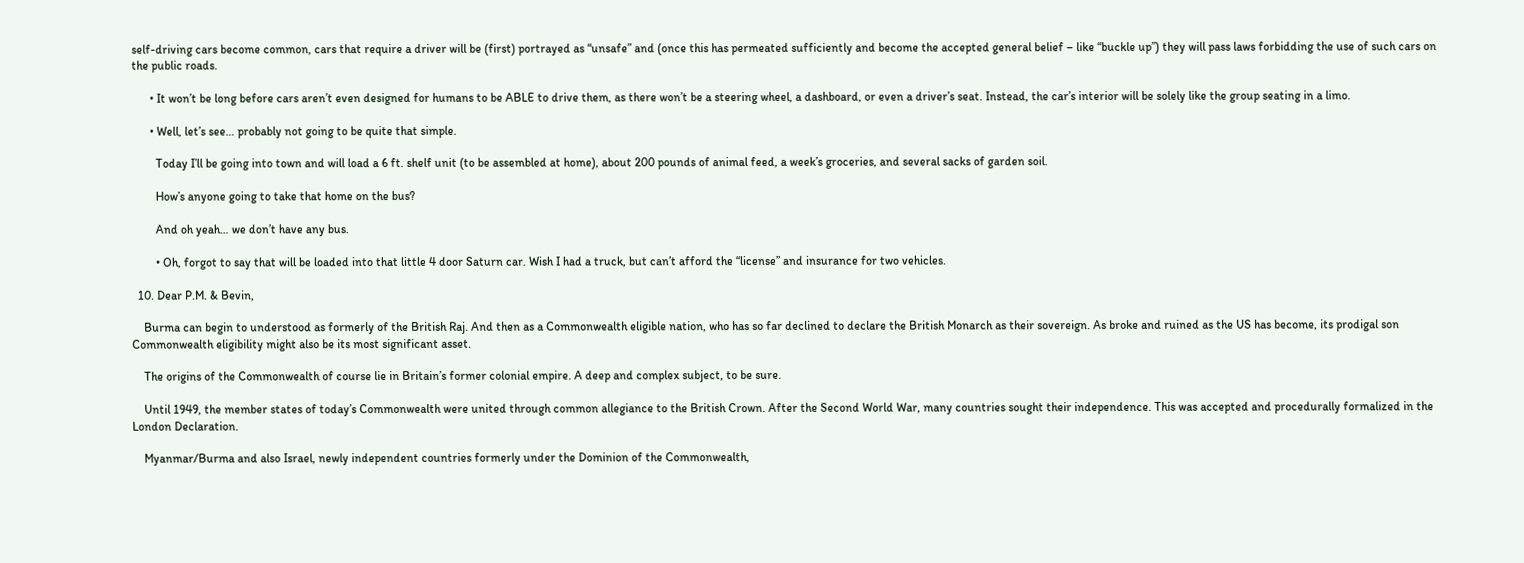self-driving cars become common, cars that require a driver will be (first) portrayed as “unsafe” and (once this has permeated sufficiently and become the accepted general belief – like “buckle up”) they will pass laws forbidding the use of such cars on the public roads.

      • It won’t be long before cars aren’t even designed for humans to be ABLE to drive them, as there won’t be a steering wheel, a dashboard, or even a driver’s seat. Instead, the car’s interior will be solely like the group seating in a limo.

      • Well, let’s see… probably not going to be quite that simple.

        Today I’ll be going into town and will load a 6 ft. shelf unit (to be assembled at home), about 200 pounds of animal feed, a week’s groceries, and several sacks of garden soil.

        How’s anyone going to take that home on the bus?

        And oh yeah… we don’t have any bus.

        • Oh, forgot to say that will be loaded into that little 4 door Saturn car. Wish I had a truck, but can’t afford the “license” and insurance for two vehicles.

  10. Dear P.M. & Bevin,

    Burma can begin to understood as formerly of the British Raj. And then as a Commonwealth eligible nation, who has so far declined to declare the British Monarch as their sovereign. As broke and ruined as the US has become, its prodigal son Commonwealth eligibility might also be its most significant asset.

    The origins of the Commonwealth of course lie in Britain’s former colonial empire. A deep and complex subject, to be sure.

    Until 1949, the member states of today’s Commonwealth were united through common allegiance to the British Crown. After the Second World War, many countries sought their independence. This was accepted and procedurally formalized in the London Declaration.

    Myanmar/Burma and also Israel, newly independent countries formerly under the Dominion of the Commonwealth,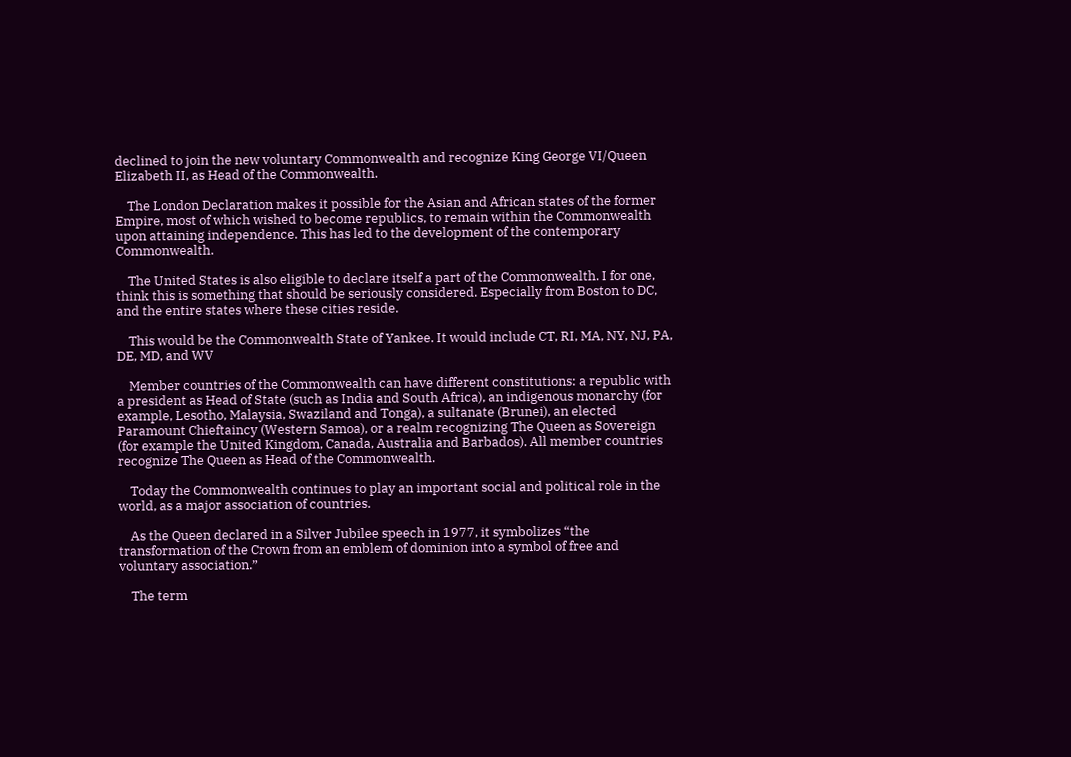declined to join the new voluntary Commonwealth and recognize King George VI/Queen Elizabeth II, as Head of the Commonwealth.

    The London Declaration makes it possible for the Asian and African states of the former Empire, most of which wished to become republics, to remain within the Commonwealth upon attaining independence. This has led to the development of the contemporary Commonwealth.

    The United States is also eligible to declare itself a part of the Commonwealth. I for one, think this is something that should be seriously considered. Especially from Boston to DC, and the entire states where these cities reside.

    This would be the Commonwealth State of Yankee. It would include CT, RI, MA, NY, NJ, PA, DE, MD, and WV

    Member countries of the Commonwealth can have different constitutions: a republic with a president as Head of State (such as India and South Africa), an indigenous monarchy (for example, Lesotho, Malaysia, Swaziland and Tonga), a sultanate (Brunei), an elected Paramount Chieftaincy (Western Samoa), or a realm recognizing The Queen as Sovereign (for example the United Kingdom, Canada, Australia and Barbados). All member countries recognize The Queen as Head of the Commonwealth.

    Today the Commonwealth continues to play an important social and political role in the world, as a major association of countries.

    As the Queen declared in a Silver Jubilee speech in 1977, it symbolizes “the transformation of the Crown from an emblem of dominion into a symbol of free and voluntary association.”

    The term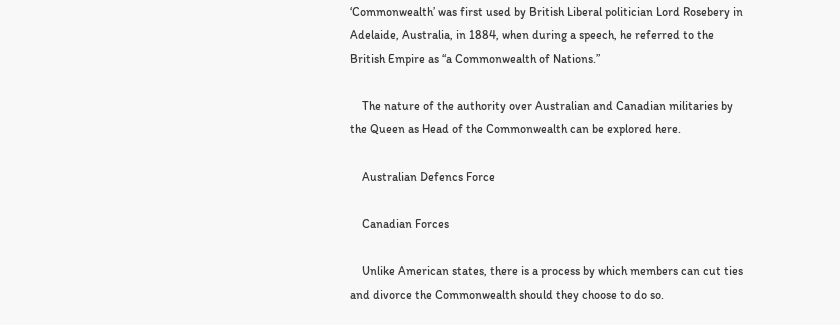‘Commonwealth’ was first used by British Liberal politician Lord Rosebery in Adelaide, Australia, in 1884, when during a speech, he referred to the British Empire as “a Commonwealth of Nations.”

    The nature of the authority over Australian and Canadian militaries by the Queen as Head of the Commonwealth can be explored here.

    Australian Defencs Force

    Canadian Forces

    Unlike American states, there is a process by which members can cut ties and divorce the Commonwealth should they choose to do so.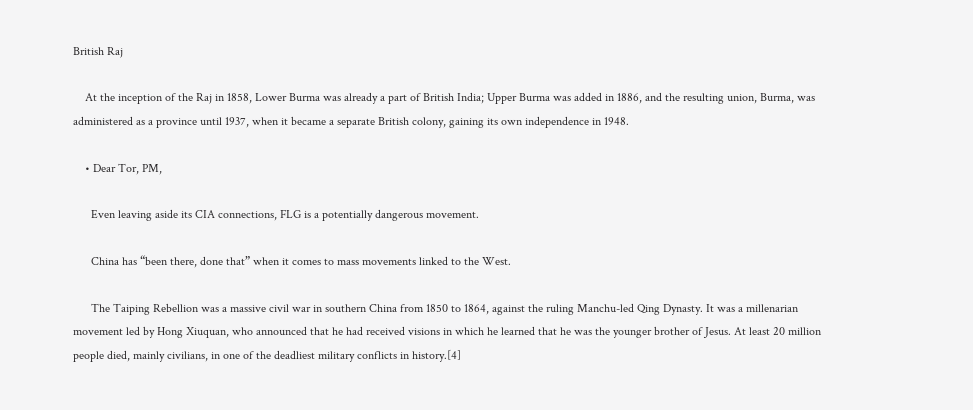British Raj

    At the inception of the Raj in 1858, Lower Burma was already a part of British India; Upper Burma was added in 1886, and the resulting union, Burma, was administered as a province until 1937, when it became a separate British colony, gaining its own independence in 1948.

    • Dear Tor, PM,

      Even leaving aside its CIA connections, FLG is a potentially dangerous movement.

      China has “been there, done that” when it comes to mass movements linked to the West.

      The Taiping Rebellion was a massive civil war in southern China from 1850 to 1864, against the ruling Manchu-led Qing Dynasty. It was a millenarian movement led by Hong Xiuquan, who announced that he had received visions in which he learned that he was the younger brother of Jesus. At least 20 million people died, mainly civilians, in one of the deadliest military conflicts in history.[4]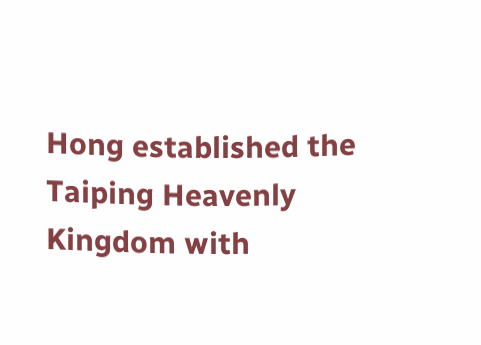Hong established the Taiping Heavenly Kingdom with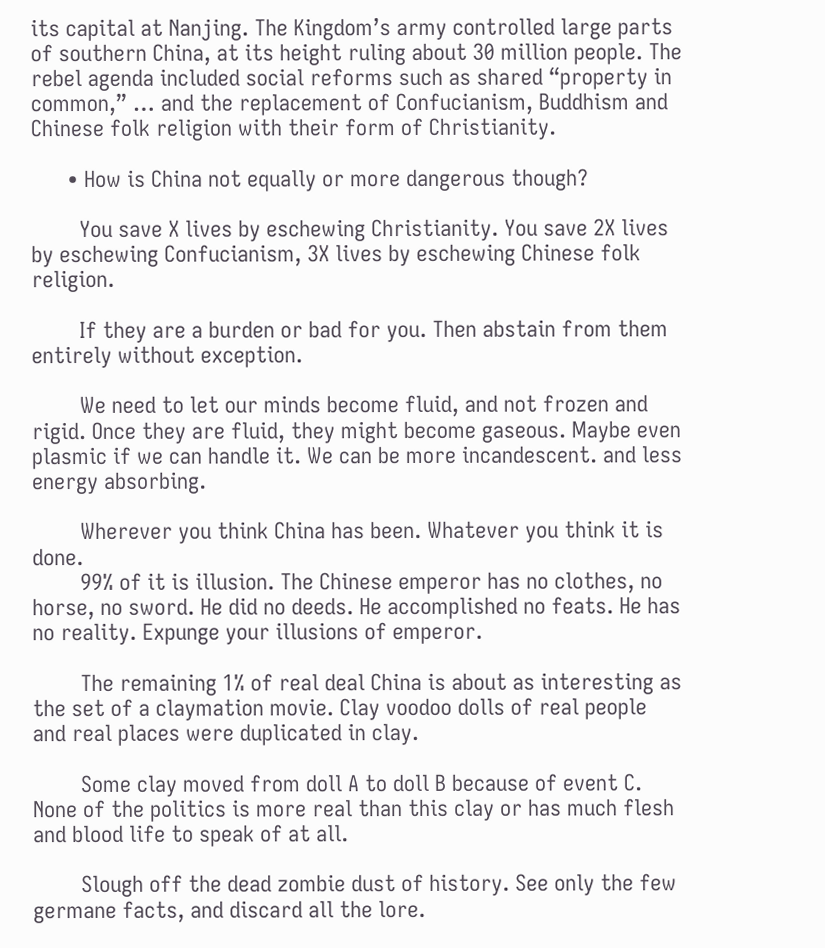its capital at Nanjing. The Kingdom’s army controlled large parts of southern China, at its height ruling about 30 million people. The rebel agenda included social reforms such as shared “property in common,” … and the replacement of Confucianism, Buddhism and Chinese folk religion with their form of Christianity.

      • How is China not equally or more dangerous though?

        You save X lives by eschewing Christianity. You save 2X lives by eschewing Confucianism, 3X lives by eschewing Chinese folk religion.

        If they are a burden or bad for you. Then abstain from them entirely without exception.

        We need to let our minds become fluid, and not frozen and rigid. Once they are fluid, they might become gaseous. Maybe even plasmic if we can handle it. We can be more incandescent. and less energy absorbing.

        Wherever you think China has been. Whatever you think it is done.
        99% of it is illusion. The Chinese emperor has no clothes, no horse, no sword. He did no deeds. He accomplished no feats. He has no reality. Expunge your illusions of emperor.

        The remaining 1% of real deal China is about as interesting as the set of a claymation movie. Clay voodoo dolls of real people and real places were duplicated in clay.

        Some clay moved from doll A to doll B because of event C. None of the politics is more real than this clay or has much flesh and blood life to speak of at all.

        Slough off the dead zombie dust of history. See only the few germane facts, and discard all the lore.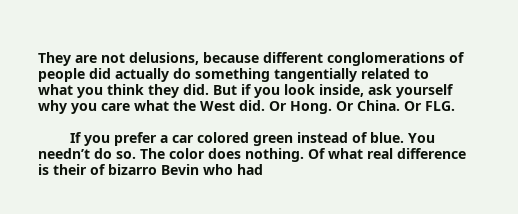They are not delusions, because different conglomerations of people did actually do something tangentially related to what you think they did. But if you look inside, ask yourself why you care what the West did. Or Hong. Or China. Or FLG.

        If you prefer a car colored green instead of blue. You needn’t do so. The color does nothing. Of what real difference is their of bizarro Bevin who had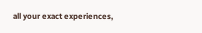all your exact experiences,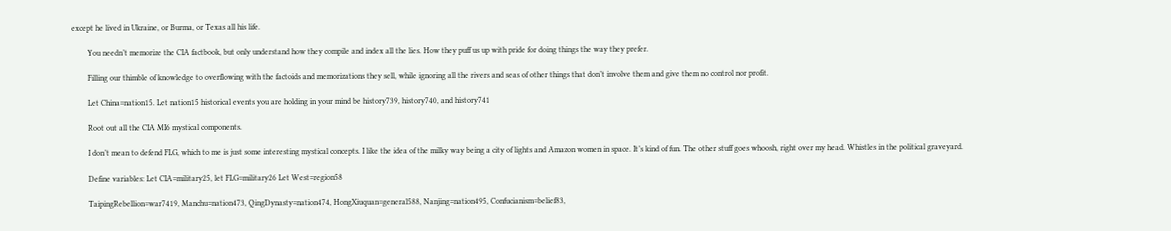except he lived in Ukraine, or Burma, or Texas all his life.

        You needn’t memorize the CIA factbook, but only understand how they compile and index all the lies. How they puff us up with pride for doing things the way they prefer.

        Filling our thimble of knowledge to overflowing with the factoids and memorizations they sell, while ignoring all the rivers and seas of other things that don’t involve them and give them no control nor profit.

        Let China=nation15. Let nation15 historical events you are holding in your mind be history739, history740, and history741

        Root out all the CIA MI6 mystical components.

        I don’t mean to defend FLG, which to me is just some interesting mystical concepts. I like the idea of the milky way being a city of lights and Amazon women in space. It’s kind of fun. The other stuff goes whoosh, right over my head. Whistles in the political graveyard.

        Define variables: Let CIA=military25, let FLG=military26 Let West=region58

        TaipingRebellion=war7419, Manchu=nation473, QingDynasty=nation474, HongXiuquan=general588, Nanjing=nation495, Confucianism=belief83,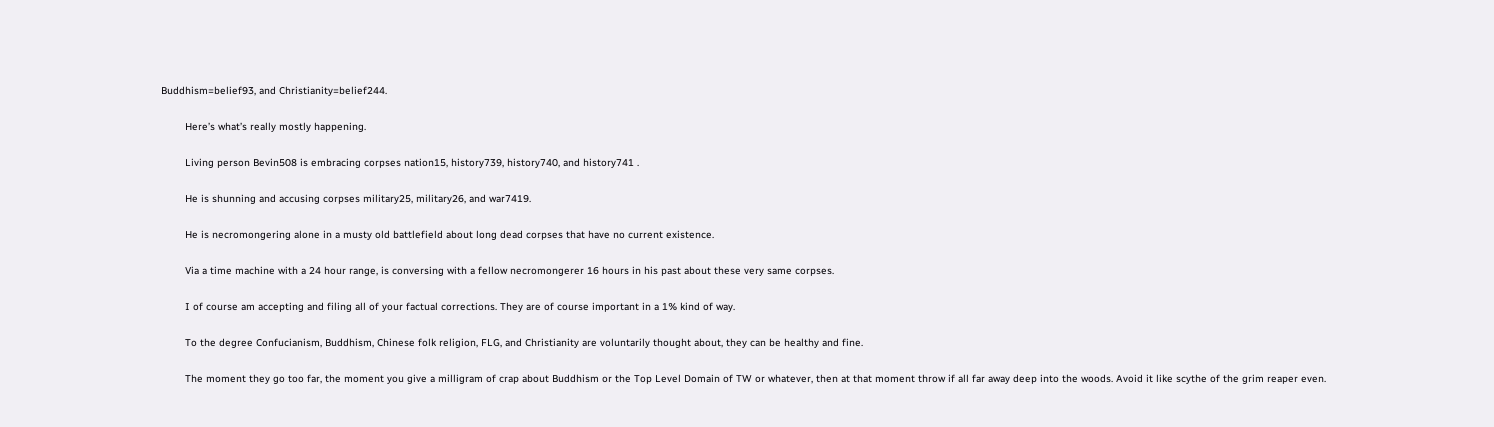Buddhism=belief93, and Christianity=belief244.

        Here’s what’s really mostly happening.

        Living person Bevin508 is embracing corpses nation15, history739, history740, and history741 .

        He is shunning and accusing corpses military25, military26, and war7419.

        He is necromongering alone in a musty old battlefield about long dead corpses that have no current existence.

        Via a time machine with a 24 hour range, is conversing with a fellow necromongerer 16 hours in his past about these very same corpses.

        I of course am accepting and filing all of your factual corrections. They are of course important in a 1% kind of way.

        To the degree Confucianism, Buddhism, Chinese folk religion, FLG, and Christianity are voluntarily thought about, they can be healthy and fine.

        The moment they go too far, the moment you give a milligram of crap about Buddhism or the Top Level Domain of TW or whatever, then at that moment throw if all far away deep into the woods. Avoid it like scythe of the grim reaper even.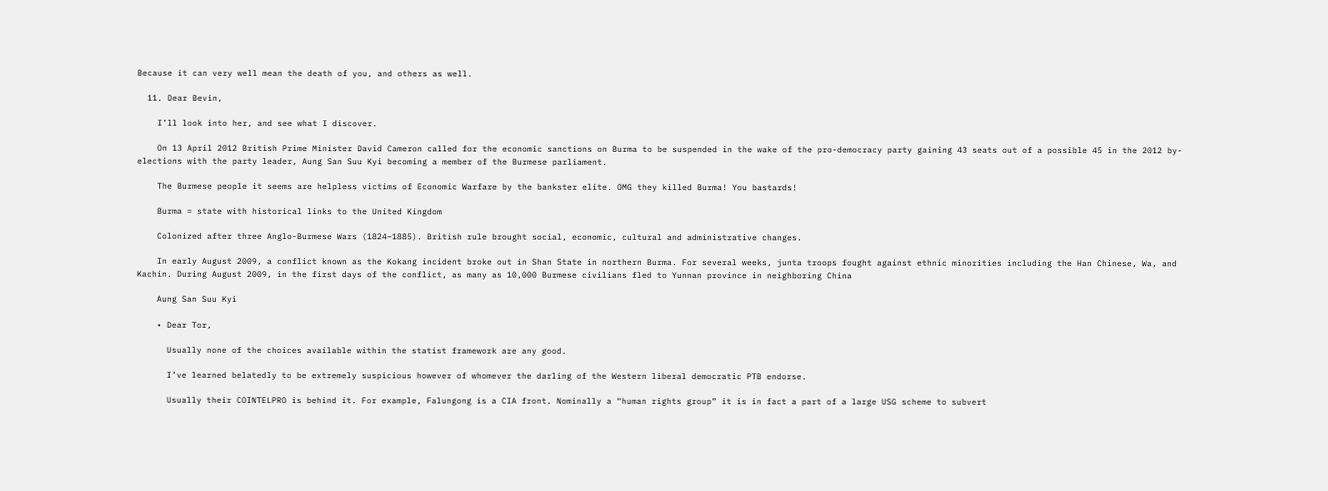Because it can very well mean the death of you, and others as well.

  11. Dear Bevin,

    I’ll look into her, and see what I discover.

    On 13 April 2012 British Prime Minister David Cameron called for the economic sanctions on Burma to be suspended in the wake of the pro-democracy party gaining 43 seats out of a possible 45 in the 2012 by-elections with the party leader, Aung San Suu Kyi becoming a member of the Burmese parliament.

    The Burmese people it seems are helpless victims of Economic Warfare by the bankster elite. OMG they killed Burma! You bastards!

    Burma = state with historical links to the United Kingdom

    Colonized after three Anglo-Burmese Wars (1824–1885). British rule brought social, economic, cultural and administrative changes.

    In early August 2009, a conflict known as the Kokang incident broke out in Shan State in northern Burma. For several weeks, junta troops fought against ethnic minorities including the Han Chinese, Wa, and Kachin. During August 2009, in the first days of the conflict, as many as 10,000 Burmese civilians fled to Yunnan province in neighboring China

    Aung San Suu Kyi

    • Dear Tor,

      Usually none of the choices available within the statist framework are any good.

      I’ve learned belatedly to be extremely suspicious however of whomever the darling of the Western liberal democratic PTB endorse.

      Usually their COINTELPRO is behind it. For example, Falungong is a CIA front. Nominally a “human rights group” it is in fact a part of a large USG scheme to subvert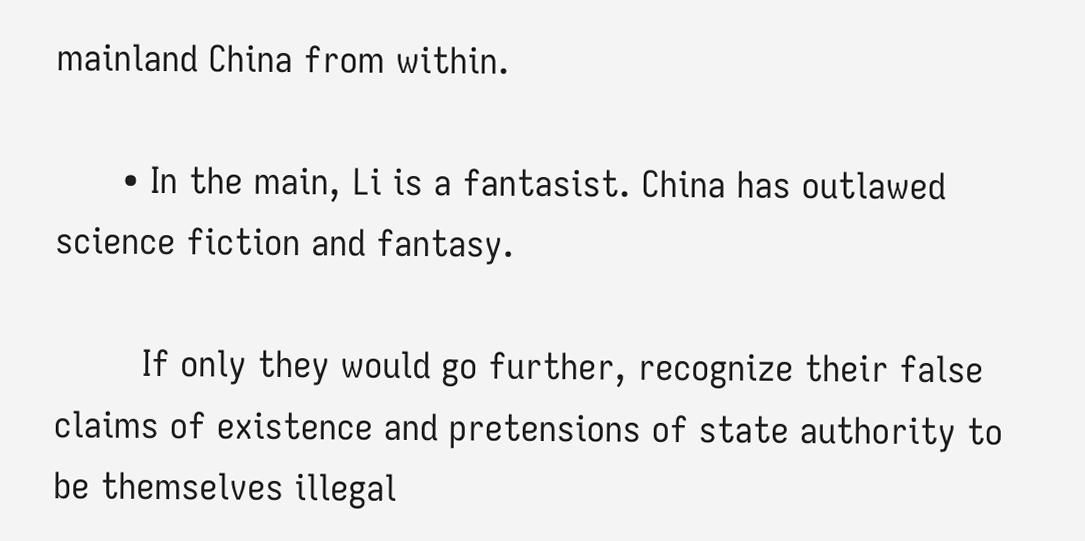mainland China from within.

      • In the main, Li is a fantasist. China has outlawed science fiction and fantasy.

        If only they would go further, recognize their false claims of existence and pretensions of state authority to be themselves illegal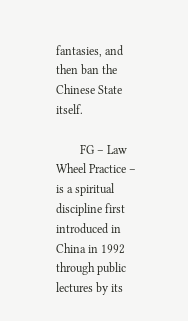fantasies, and then ban the Chinese State itself.

        FG – Law Wheel Practice – is a spiritual discipline first introduced in China in 1992 through public lectures by its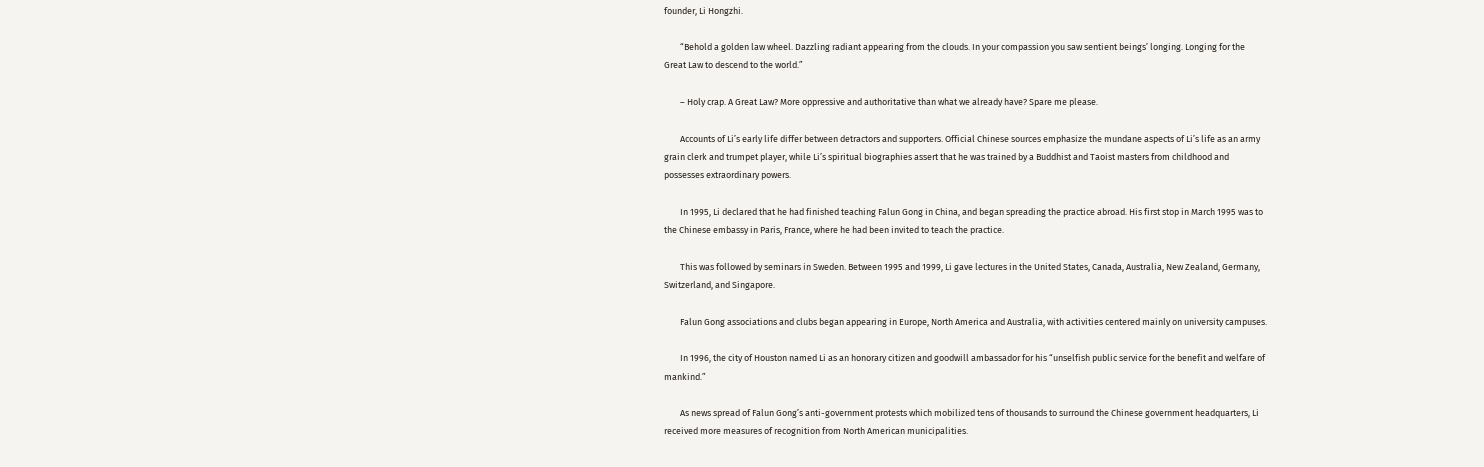founder, Li Hongzhi.

        “Behold a golden law wheel. Dazzling radiant appearing from the clouds. In your compassion you saw sentient beings’ longing. Longing for the Great Law to descend to the world.”

        – Holy crap. A Great Law? More oppressive and authoritative than what we already have? Spare me please.

        Accounts of Li’s early life differ between detractors and supporters. Official Chinese sources emphasize the mundane aspects of Li’s life as an army grain clerk and trumpet player, while Li’s spiritual biographies assert that he was trained by a Buddhist and Taoist masters from childhood and possesses extraordinary powers.

        In 1995, Li declared that he had finished teaching Falun Gong in China, and began spreading the practice abroad. His first stop in March 1995 was to the Chinese embassy in Paris, France, where he had been invited to teach the practice.

        This was followed by seminars in Sweden. Between 1995 and 1999, Li gave lectures in the United States, Canada, Australia, New Zealand, Germany, Switzerland, and Singapore.

        Falun Gong associations and clubs began appearing in Europe, North America and Australia, with activities centered mainly on university campuses.

        In 1996, the city of Houston named Li as an honorary citizen and goodwill ambassador for his “unselfish public service for the benefit and welfare of mankind.”

        As news spread of Falun Gong’s anti-government protests which mobilized tens of thousands to surround the Chinese government headquarters, Li received more measures of recognition from North American municipalities.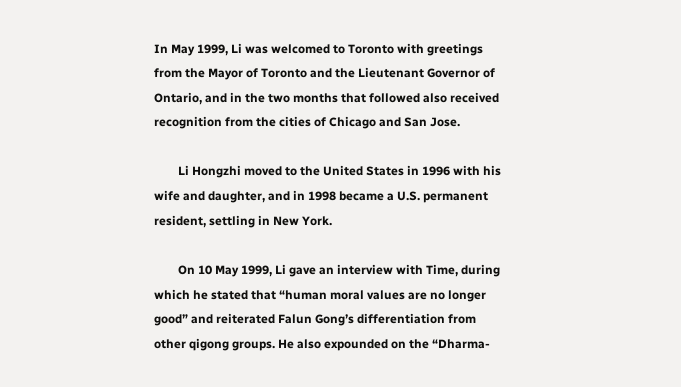In May 1999, Li was welcomed to Toronto with greetings from the Mayor of Toronto and the Lieutenant Governor of Ontario, and in the two months that followed also received recognition from the cities of Chicago and San Jose.

        Li Hongzhi moved to the United States in 1996 with his wife and daughter, and in 1998 became a U.S. permanent resident, settling in New York.

        On 10 May 1999, Li gave an interview with Time, during which he stated that “human moral values are no longer good” and reiterated Falun Gong’s differentiation from other qigong groups. He also expounded on the “Dharma-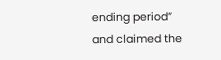ending period” and claimed the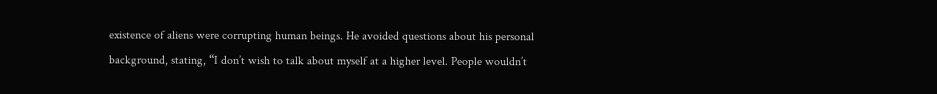existence of aliens were corrupting human beings. He avoided questions about his personal background, stating, “I don’t wish to talk about myself at a higher level. People wouldn’t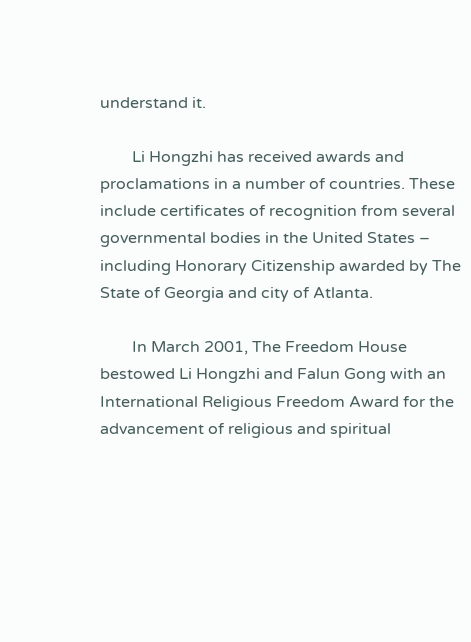understand it.

        Li Hongzhi has received awards and proclamations in a number of countries. These include certificates of recognition from several governmental bodies in the United States – including Honorary Citizenship awarded by The State of Georgia and city of Atlanta.

        In March 2001, The Freedom House bestowed Li Hongzhi and Falun Gong with an International Religious Freedom Award for the advancement of religious and spiritual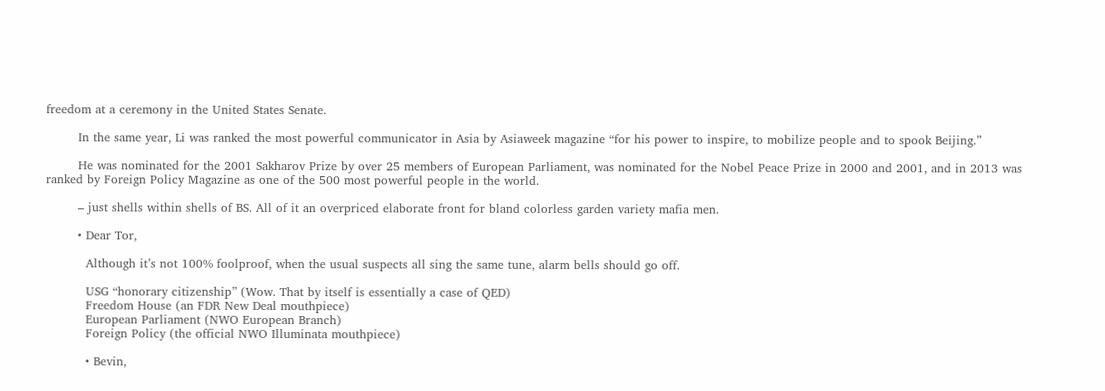freedom at a ceremony in the United States Senate.

        In the same year, Li was ranked the most powerful communicator in Asia by Asiaweek magazine “for his power to inspire, to mobilize people and to spook Beijing.”

        He was nominated for the 2001 Sakharov Prize by over 25 members of European Parliament, was nominated for the Nobel Peace Prize in 2000 and 2001, and in 2013 was ranked by Foreign Policy Magazine as one of the 500 most powerful people in the world.

        – just shells within shells of BS. All of it an overpriced elaborate front for bland colorless garden variety mafia men.

        • Dear Tor,

          Although it’s not 100% foolproof, when the usual suspects all sing the same tune, alarm bells should go off.

          USG “honorary citizenship” (Wow. That by itself is essentially a case of QED)
          Freedom House (an FDR New Deal mouthpiece)
          European Parliament (NWO European Branch)
          Foreign Policy (the official NWO Illuminata mouthpiece)

          • Bevin,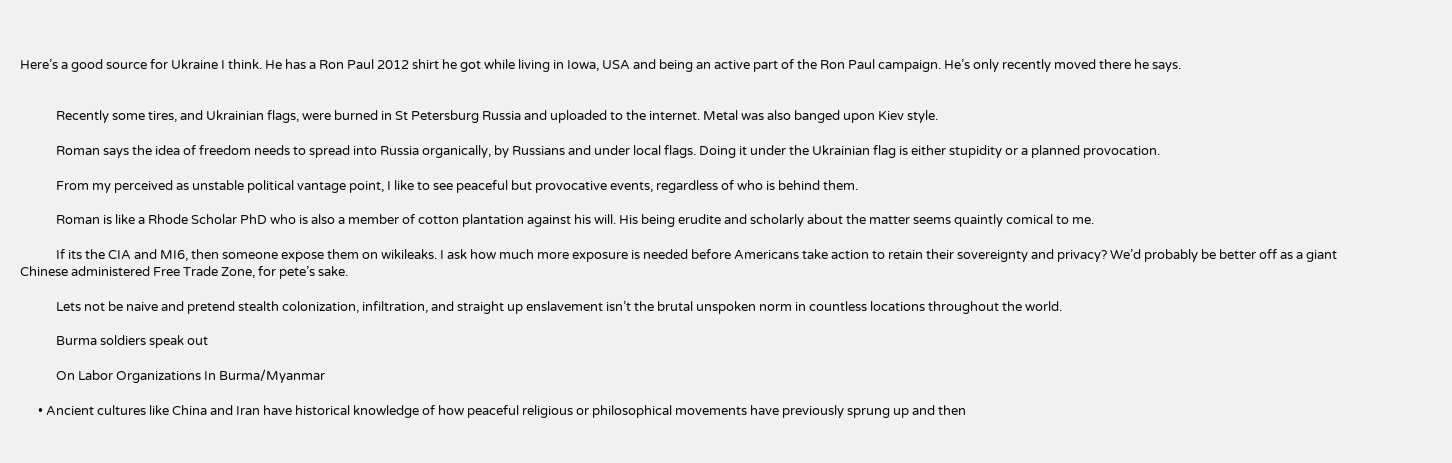Here’s a good source for Ukraine I think. He has a Ron Paul 2012 shirt he got while living in Iowa, USA and being an active part of the Ron Paul campaign. He’s only recently moved there he says.


            Recently some tires, and Ukrainian flags, were burned in St Petersburg Russia and uploaded to the internet. Metal was also banged upon Kiev style.

            Roman says the idea of freedom needs to spread into Russia organically, by Russians and under local flags. Doing it under the Ukrainian flag is either stupidity or a planned provocation.

            From my perceived as unstable political vantage point, I like to see peaceful but provocative events, regardless of who is behind them.

            Roman is like a Rhode Scholar PhD who is also a member of cotton plantation against his will. His being erudite and scholarly about the matter seems quaintly comical to me.

            If its the CIA and MI6, then someone expose them on wikileaks. I ask how much more exposure is needed before Americans take action to retain their sovereignty and privacy? We’d probably be better off as a giant Chinese administered Free Trade Zone, for pete’s sake.

            Lets not be naive and pretend stealth colonization, infiltration, and straight up enslavement isn’t the brutal unspoken norm in countless locations throughout the world.

            Burma soldiers speak out

            On Labor Organizations In Burma/Myanmar

      • Ancient cultures like China and Iran have historical knowledge of how peaceful religious or philosophical movements have previously sprung up and then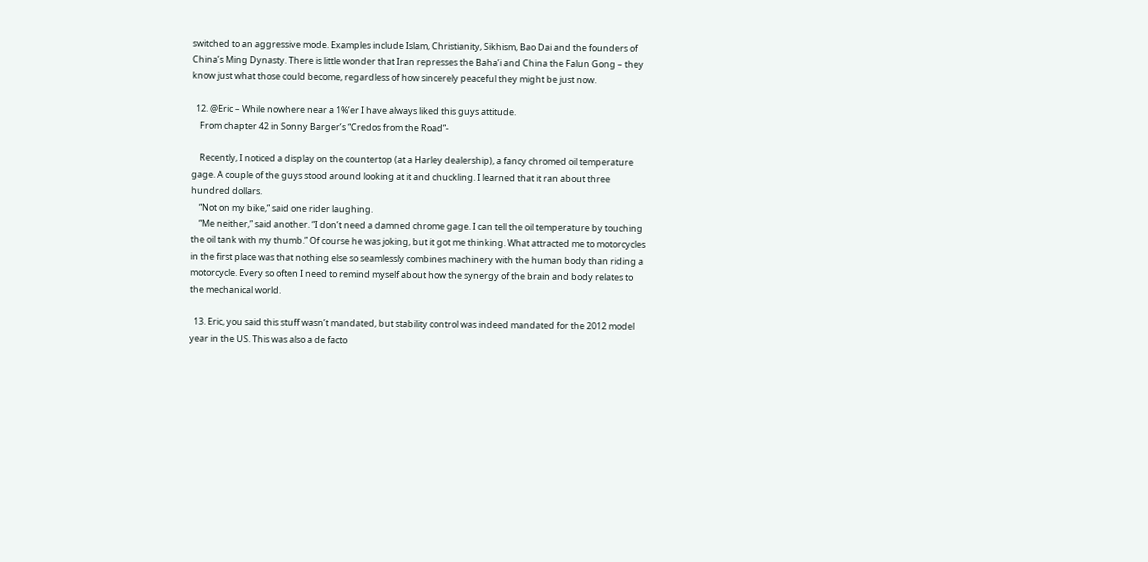switched to an aggressive mode. Examples include Islam, Christianity, Sikhism, Bao Dai and the founders of China’s Ming Dynasty. There is little wonder that Iran represses the Baha’i and China the Falun Gong – they know just what those could become, regardless of how sincerely peaceful they might be just now.

  12. @Eric – While nowhere near a 1%’er I have always liked this guys attitude.
    From chapter 42 in Sonny Barger’s “Credos from the Road”-

    Recently, I noticed a display on the countertop (at a Harley dealership), a fancy chromed oil temperature gage. A couple of the guys stood around looking at it and chuckling. I learned that it ran about three hundred dollars.
    “Not on my bike,” said one rider laughing.
    “Me neither,” said another. “I don’t need a damned chrome gage. I can tell the oil temperature by touching the oil tank with my thumb.” Of course he was joking, but it got me thinking. What attracted me to motorcycles in the first place was that nothing else so seamlessly combines machinery with the human body than riding a motorcycle. Every so often I need to remind myself about how the synergy of the brain and body relates to the mechanical world.

  13. Eric, you said this stuff wasn’t mandated, but stability control was indeed mandated for the 2012 model year in the US. This was also a de facto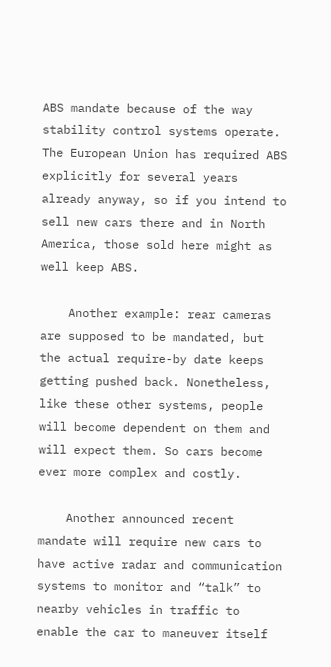ABS mandate because of the way stability control systems operate. The European Union has required ABS explicitly for several years already anyway, so if you intend to sell new cars there and in North America, those sold here might as well keep ABS.

    Another example: rear cameras are supposed to be mandated, but the actual require-by date keeps getting pushed back. Nonetheless, like these other systems, people will become dependent on them and will expect them. So cars become ever more complex and costly.

    Another announced recent mandate will require new cars to have active radar and communication systems to monitor and “talk” to nearby vehicles in traffic to enable the car to maneuver itself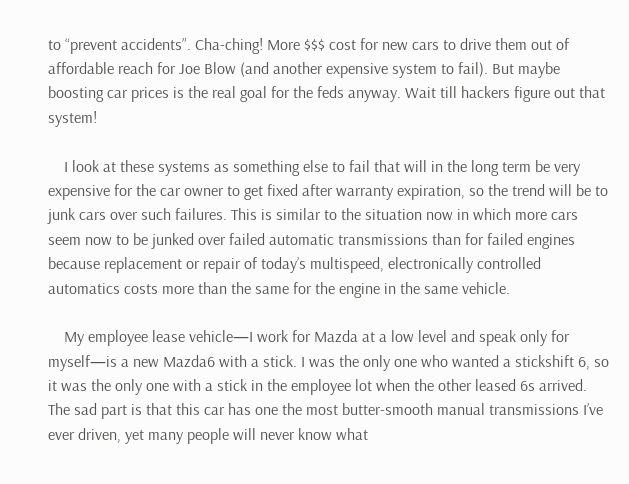to “prevent accidents”. Cha-ching! More $$$ cost for new cars to drive them out of affordable reach for Joe Blow (and another expensive system to fail). But maybe boosting car prices is the real goal for the feds anyway. Wait till hackers figure out that system!

    I look at these systems as something else to fail that will in the long term be very expensive for the car owner to get fixed after warranty expiration, so the trend will be to junk cars over such failures. This is similar to the situation now in which more cars seem now to be junked over failed automatic transmissions than for failed engines because replacement or repair of today’s multispeed, electronically controlled automatics costs more than the same for the engine in the same vehicle.

    My employee lease vehicle—I work for Mazda at a low level and speak only for myself—is a new Mazda6 with a stick. I was the only one who wanted a stickshift 6, so it was the only one with a stick in the employee lot when the other leased 6s arrived. The sad part is that this car has one the most butter-smooth manual transmissions I’ve ever driven, yet many people will never know what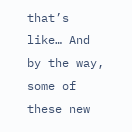that’s like… And by the way, some of these new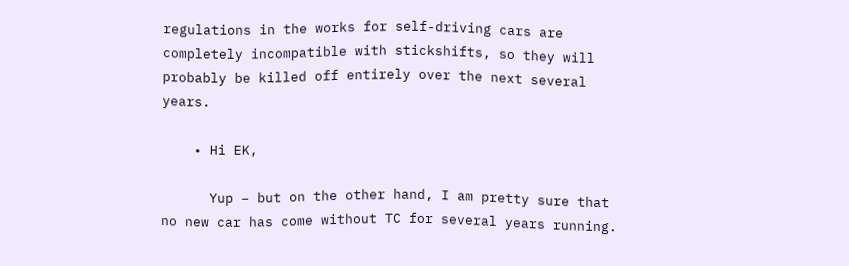regulations in the works for self-driving cars are completely incompatible with stickshifts, so they will probably be killed off entirely over the next several years.

    • Hi EK,

      Yup – but on the other hand, I am pretty sure that no new car has come without TC for several years running.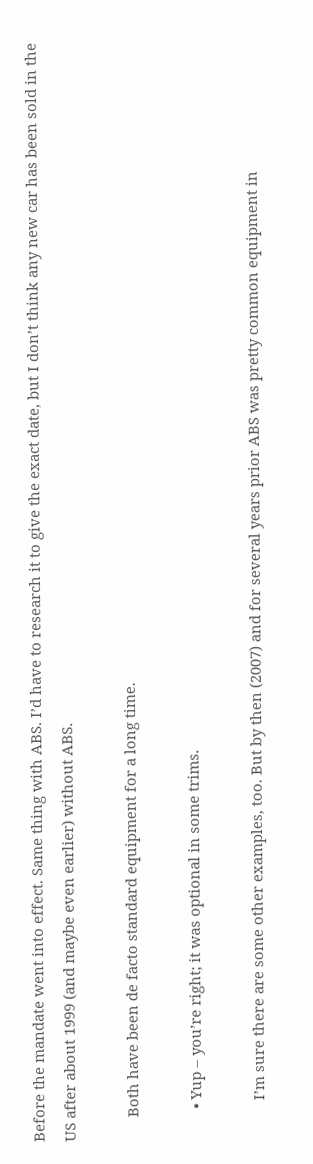Before the mandate went into effect. Same thing with ABS. I’d have to research it to give the exact date, but I don’t think any new car has been sold in the US after about 1999 (and maybe even earlier) without ABS.

      Both have been de facto standard equipment for a long time.

        • Yup – you’re right; it was optional in some trims.

          I’m sure there are some other examples, too. But by then (2007) and for several years prior ABS was pretty common equipment in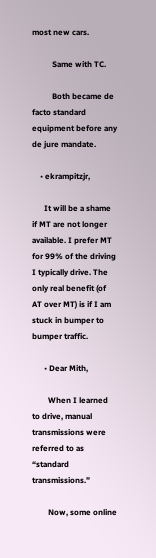most new cars.

          Same with TC.

          Both became de facto standard equipment before any de jure mandate.

    • ekrampitzjr,

      It will be a shame if MT are not longer available. I prefer MT for 99% of the driving I typically drive. The only real benefit (of AT over MT) is if I am stuck in bumper to bumper traffic.

      • Dear Mith,

        When I learned to drive, manual transmissions were referred to as “standard transmissions.”

        Now, some online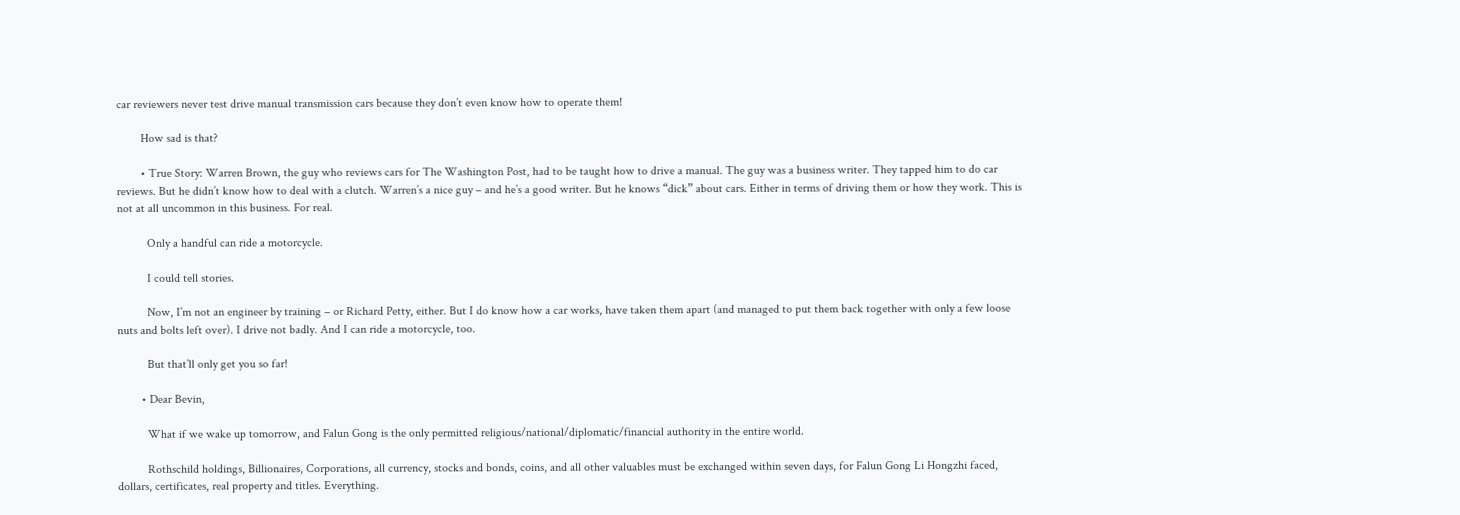car reviewers never test drive manual transmission cars because they don’t even know how to operate them!

        How sad is that?

        • True Story: Warren Brown, the guy who reviews cars for The Washington Post, had to be taught how to drive a manual. The guy was a business writer. They tapped him to do car reviews. But he didn’t know how to deal with a clutch. Warren’s a nice guy – and he’s a good writer. But he knows “dick” about cars. Either in terms of driving them or how they work. This is not at all uncommon in this business. For real.

          Only a handful can ride a motorcycle.

          I could tell stories.

          Now, I’m not an engineer by training – or Richard Petty, either. But I do know how a car works, have taken them apart (and managed to put them back together with only a few loose nuts and bolts left over). I drive not badly. And I can ride a motorcycle, too.

          But that’ll only get you so far!

        • Dear Bevin,

          What if we wake up tomorrow, and Falun Gong is the only permitted religious/national/diplomatic/financial authority in the entire world.

          Rothschild holdings, Billionaires, Corporations, all currency, stocks and bonds, coins, and all other valuables must be exchanged within seven days, for Falun Gong Li Hongzhi faced, dollars, certificates, real property and titles. Everything.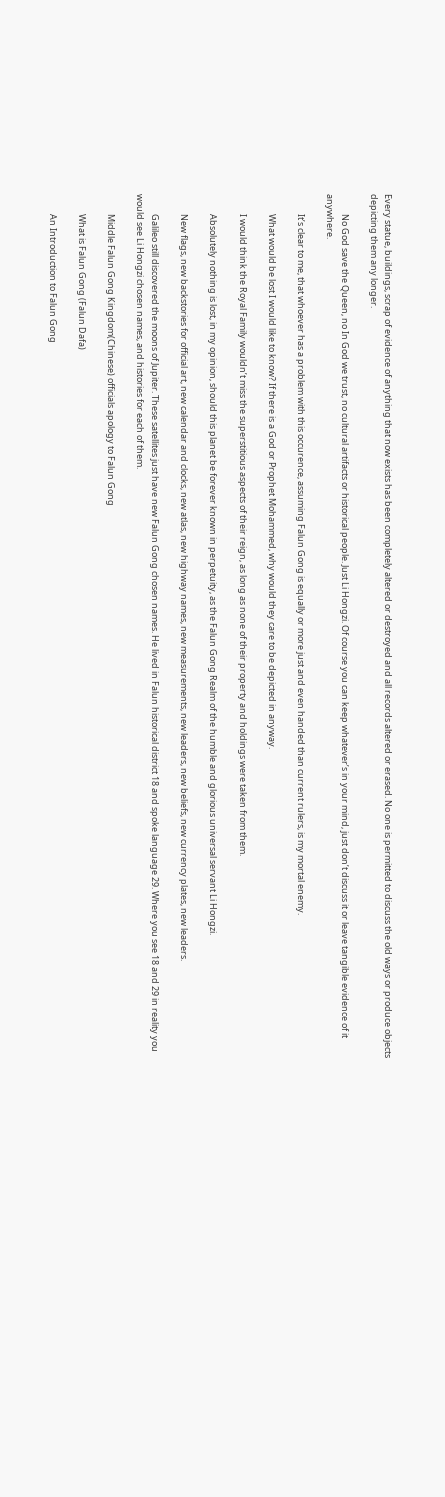Every statue, buildings, scrap of evidence of anything that now exists has been completely altered or destroyed and all records altered or erased. No one is permitted to discuss the old ways or produce objects depicting them any longer.

          No God save the Queen, no In God we trust, no cultural artifacts or historical people. Just Li Hongzi. Of course you can keep whatever’s in your mind, just don’t discuss it or leave tangible evidence of it anywhere.

          It’s clear to me, that whoever has a problem with this occurence, assuming Falun Gong is equally or more just and even handed than current rulers, is my mortal enemy.

          What would be lost I would like to know? If there is a God or Prophet Mohammed, why would they care to be depicted in anyway.

          I would think the Royal Family wouldn’t miss the superstitious aspects of their reign, as long as none of their property and holdings were taken from them.

          Absolutely nothing is lost, in my opinion, should this planet be forever known in perpetuity, as the Falun Gong Realm of the humble and glorious universal servant Li Hongzi.

          New flags, new backstories for official art, new calendar and clocks, new atlas, new highway names, new measurements, new leaders, new beliefs, new currency plates, new leaders.

          Galileo still discovered the moons of Jupiter. These satellites just have new Falun Gong chosen names. He lived in Falun historical district 18 and spoke language 29. Where you see 18 and 29 in reality you would see Li Hongzi chosen names, and histories for each of them.

          Middle Falun Gong Kingdom(Chinese) officials apology to Falun Gong

          What is Falun Gong (Falun Dafa)

          An Introduction to Falun Gong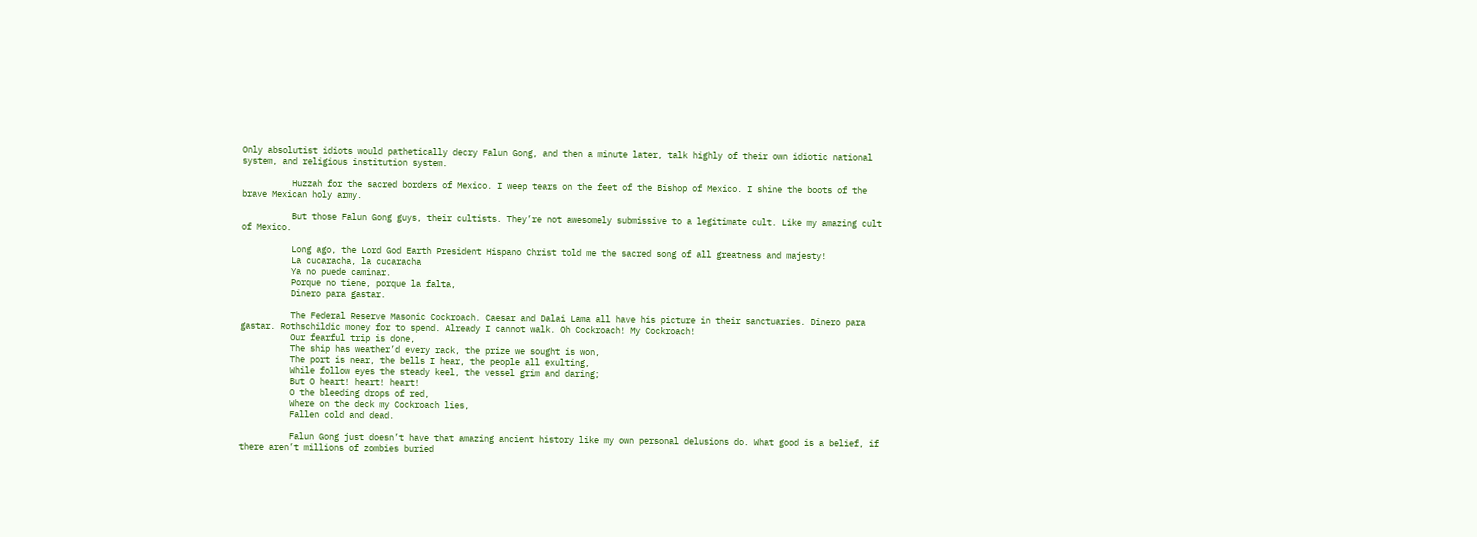Only absolutist idiots would pathetically decry Falun Gong, and then a minute later, talk highly of their own idiotic national system, and religious institution system.

          Huzzah for the sacred borders of Mexico. I weep tears on the feet of the Bishop of Mexico. I shine the boots of the brave Mexican holy army.

          But those Falun Gong guys, their cultists. They’re not awesomely submissive to a legitimate cult. Like my amazing cult of Mexico.

          Long ago, the Lord God Earth President Hispano Christ told me the sacred song of all greatness and majesty!
          La cucaracha, la cucaracha
          Ya no puede caminar.
          Porque no tiene, porque la falta,
          Dinero para gastar.

          The Federal Reserve Masonic Cockroach. Caesar and Dalai Lama all have his picture in their sanctuaries. Dinero para gastar. Rothschildic money for to spend. Already I cannot walk. Oh Cockroach! My Cockroach!
          Our fearful trip is done,
          The ship has weather’d every rack, the prize we sought is won,
          The port is near, the bells I hear, the people all exulting,
          While follow eyes the steady keel, the vessel grim and daring;
          But O heart! heart! heart!
          O the bleeding drops of red,
          Where on the deck my Cockroach lies,
          Fallen cold and dead.

          Falun Gong just doesn’t have that amazing ancient history like my own personal delusions do. What good is a belief, if there aren’t millions of zombies buried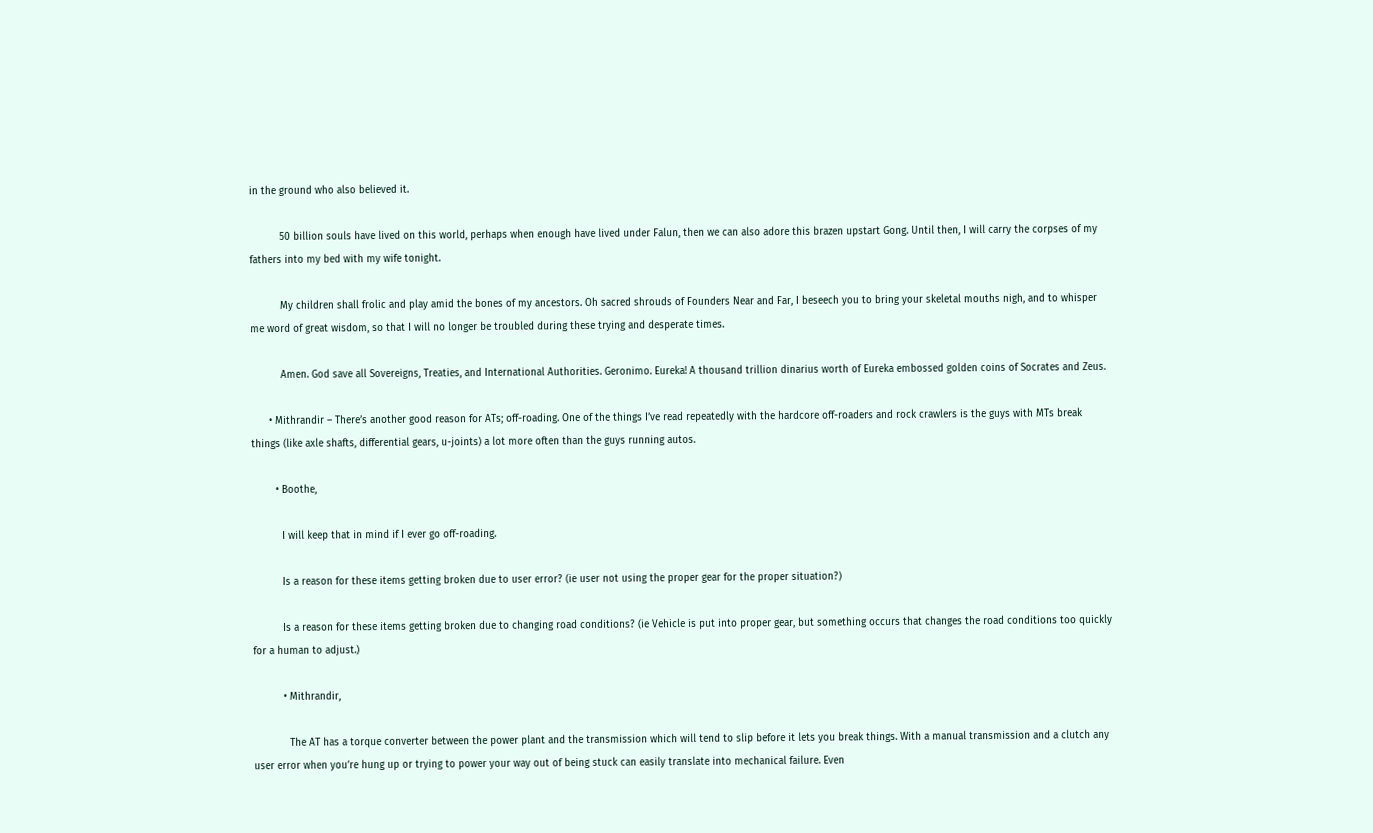in the ground who also believed it.

          50 billion souls have lived on this world, perhaps when enough have lived under Falun, then we can also adore this brazen upstart Gong. Until then, I will carry the corpses of my fathers into my bed with my wife tonight.

          My children shall frolic and play amid the bones of my ancestors. Oh sacred shrouds of Founders Near and Far, I beseech you to bring your skeletal mouths nigh, and to whisper me word of great wisdom, so that I will no longer be troubled during these trying and desperate times.

          Amen. God save all Sovereigns, Treaties, and International Authorities. Geronimo. Eureka! A thousand trillion dinarius worth of Eureka embossed golden coins of Socrates and Zeus.

      • Mithrandir – There’s another good reason for ATs; off-roading. One of the things I’ve read repeatedly with the hardcore off-roaders and rock crawlers is the guys with MTs break things (like axle shafts, differential gears, u-joints) a lot more often than the guys running autos.

        • Boothe,

          I will keep that in mind if I ever go off-roading.

          Is a reason for these items getting broken due to user error? (ie user not using the proper gear for the proper situation?)

          Is a reason for these items getting broken due to changing road conditions? (ie Vehicle is put into proper gear, but something occurs that changes the road conditions too quickly for a human to adjust.)

          • Mithrandir,

            The AT has a torque converter between the power plant and the transmission which will tend to slip before it lets you break things. With a manual transmission and a clutch any user error when you’re hung up or trying to power your way out of being stuck can easily translate into mechanical failure. Even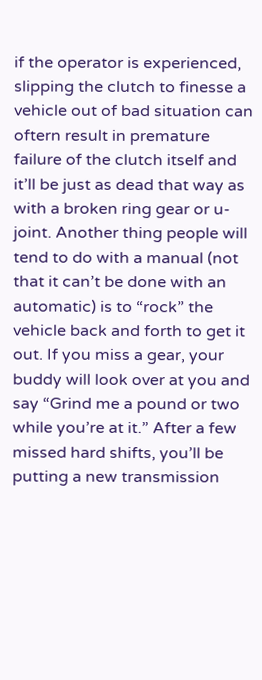if the operator is experienced, slipping the clutch to finesse a vehicle out of bad situation can oftern result in premature failure of the clutch itself and it’ll be just as dead that way as with a broken ring gear or u-joint. Another thing people will tend to do with a manual (not that it can’t be done with an automatic) is to “rock” the vehicle back and forth to get it out. If you miss a gear, your buddy will look over at you and say “Grind me a pound or two while you’re at it.” After a few missed hard shifts, you’ll be putting a new transmission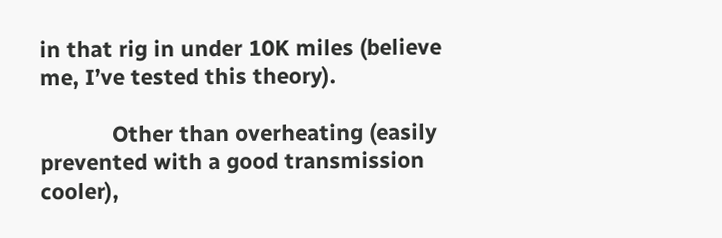in that rig in under 10K miles (believe me, I’ve tested this theory).

            Other than overheating (easily prevented with a good transmission cooler),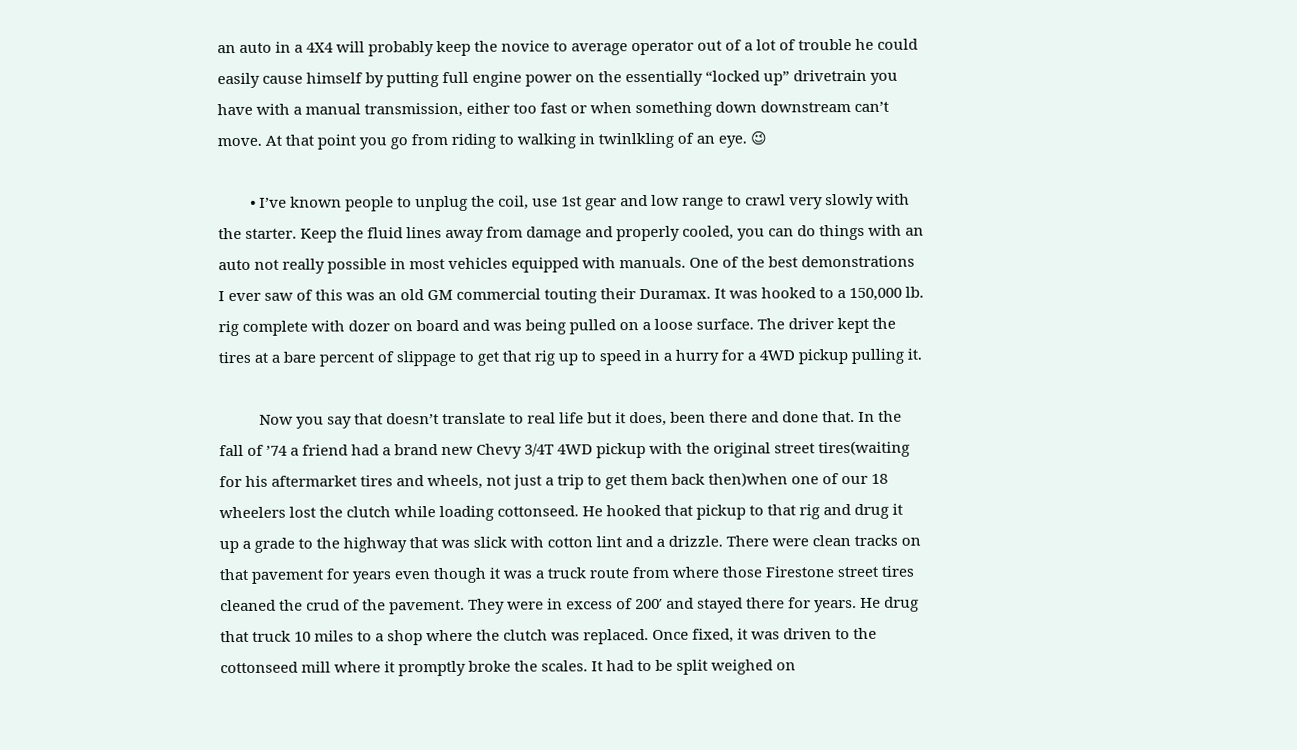an auto in a 4X4 will probably keep the novice to average operator out of a lot of trouble he could easily cause himself by putting full engine power on the essentially “locked up” drivetrain you have with a manual transmission, either too fast or when something down downstream can’t move. At that point you go from riding to walking in twinlkling of an eye. 😉

        • I’ve known people to unplug the coil, use 1st gear and low range to crawl very slowly with the starter. Keep the fluid lines away from damage and properly cooled, you can do things with an auto not really possible in most vehicles equipped with manuals. One of the best demonstrations I ever saw of this was an old GM commercial touting their Duramax. It was hooked to a 150,000 lb. rig complete with dozer on board and was being pulled on a loose surface. The driver kept the tires at a bare percent of slippage to get that rig up to speed in a hurry for a 4WD pickup pulling it.

          Now you say that doesn’t translate to real life but it does, been there and done that. In the fall of ’74 a friend had a brand new Chevy 3/4T 4WD pickup with the original street tires(waiting for his aftermarket tires and wheels, not just a trip to get them back then)when one of our 18 wheelers lost the clutch while loading cottonseed. He hooked that pickup to that rig and drug it up a grade to the highway that was slick with cotton lint and a drizzle. There were clean tracks on that pavement for years even though it was a truck route from where those Firestone street tires cleaned the crud of the pavement. They were in excess of 200′ and stayed there for years. He drug that truck 10 miles to a shop where the clutch was replaced. Once fixed, it was driven to the cottonseed mill where it promptly broke the scales. It had to be split weighed on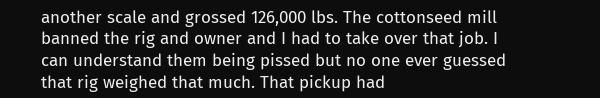another scale and grossed 126,000 lbs. The cottonseed mill banned the rig and owner and I had to take over that job. I can understand them being pissed but no one ever guessed that rig weighed that much. That pickup had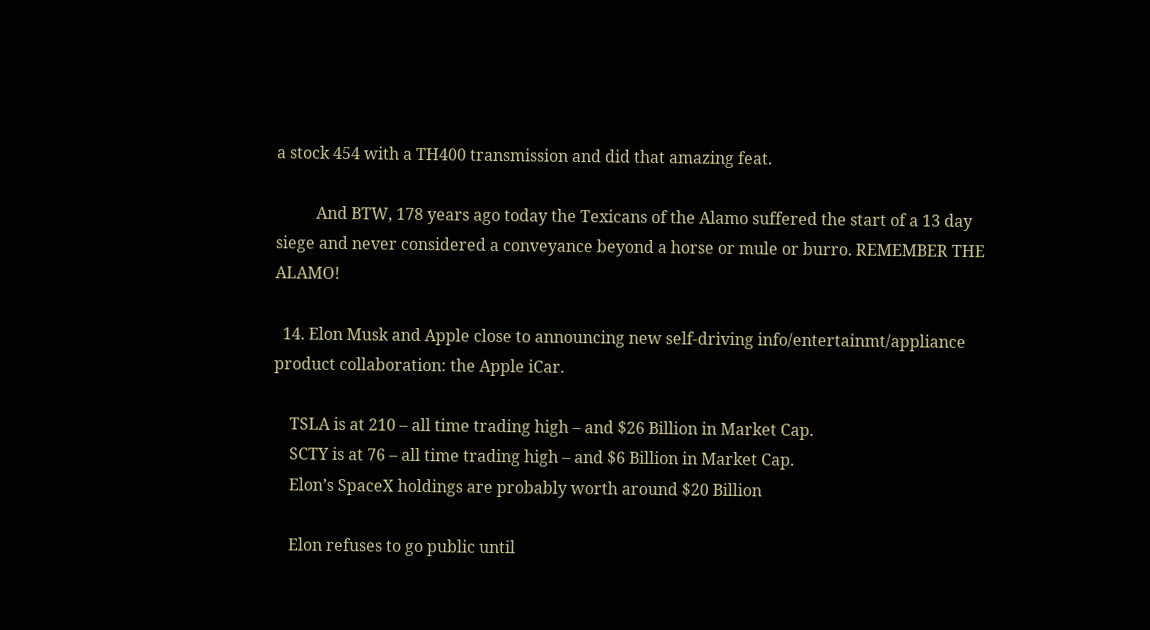a stock 454 with a TH400 transmission and did that amazing feat.

          And BTW, 178 years ago today the Texicans of the Alamo suffered the start of a 13 day siege and never considered a conveyance beyond a horse or mule or burro. REMEMBER THE ALAMO!

  14. Elon Musk and Apple close to announcing new self-driving info/entertainmt/appliance product collaboration: the Apple iCar.

    TSLA is at 210 – all time trading high – and $26 Billion in Market Cap.
    SCTY is at 76 – all time trading high – and $6 Billion in Market Cap.
    Elon’s SpaceX holdings are probably worth around $20 Billion

    Elon refuses to go public until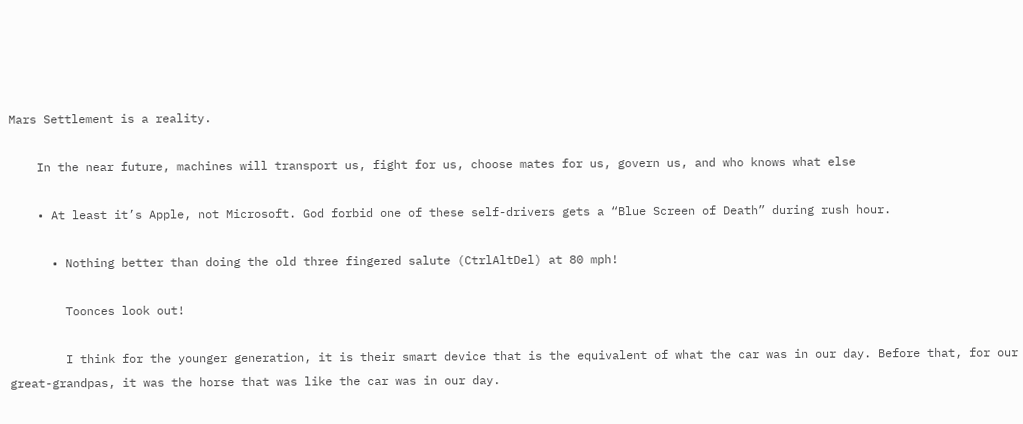Mars Settlement is a reality.

    In the near future, machines will transport us, fight for us, choose mates for us, govern us, and who knows what else

    • At least it’s Apple, not Microsoft. God forbid one of these self-drivers gets a “Blue Screen of Death” during rush hour.

      • Nothing better than doing the old three fingered salute (CtrlAltDel) at 80 mph!

        Toonces look out!

        I think for the younger generation, it is their smart device that is the equivalent of what the car was in our day. Before that, for our great-grandpas, it was the horse that was like the car was in our day.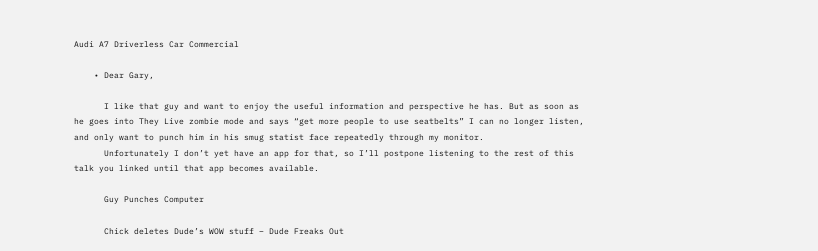Audi A7 Driverless Car Commercial

    • Dear Gary,

      I like that guy and want to enjoy the useful information and perspective he has. But as soon as he goes into They Live zombie mode and says “get more people to use seatbelts” I can no longer listen, and only want to punch him in his smug statist face repeatedly through my monitor.
      Unfortunately I don’t yet have an app for that, so I’ll postpone listening to the rest of this talk you linked until that app becomes available.

      Guy Punches Computer

      Chick deletes Dude’s WOW stuff – Dude Freaks Out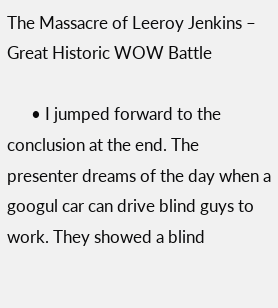The Massacre of Leeroy Jenkins – Great Historic WOW Battle

      • I jumped forward to the conclusion at the end. The presenter dreams of the day when a googul car can drive blind guys to work. They showed a blind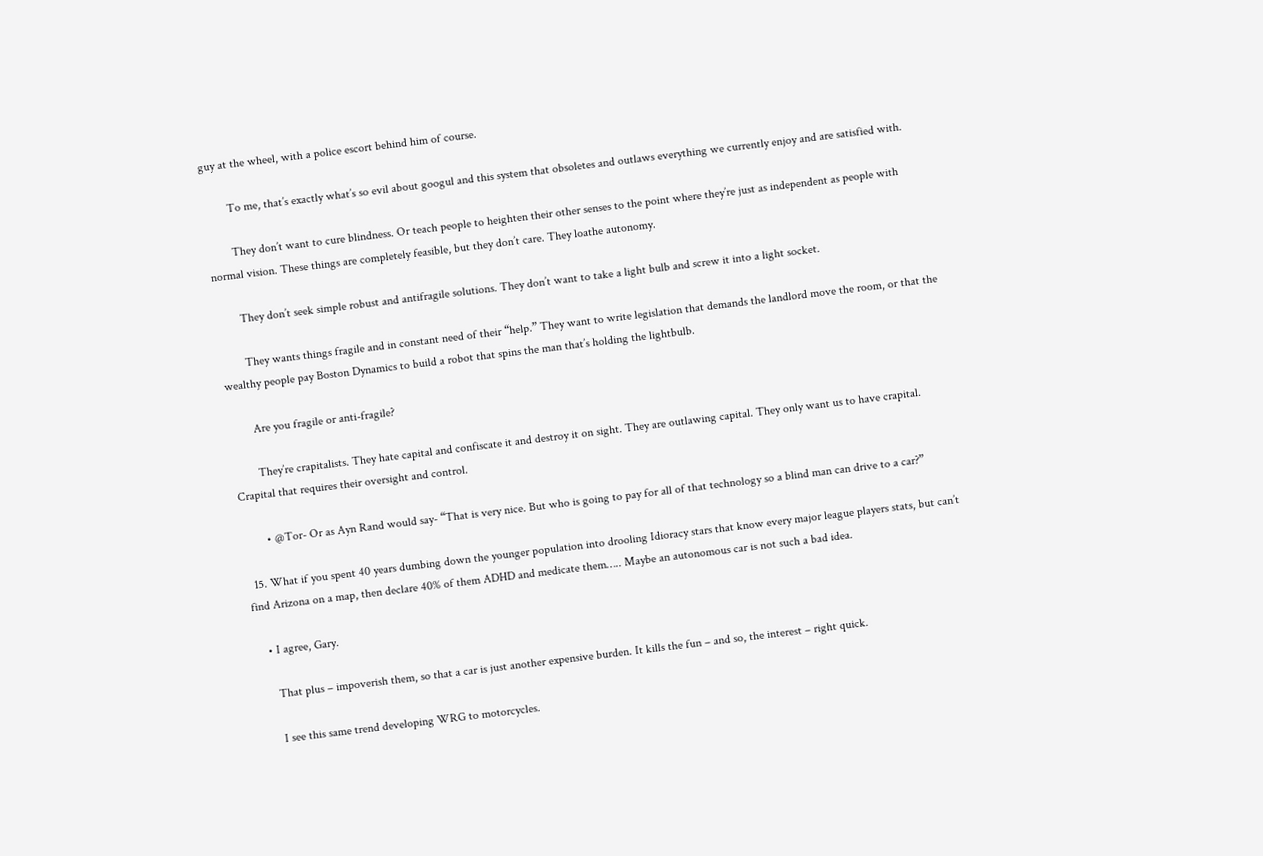guy at the wheel, with a police escort behind him of course.

        To me, that’s exactly what’s so evil about googul and this system that obsoletes and outlaws everything we currently enjoy and are satisfied with.

        They don’t want to cure blindness. Or teach people to heighten their other senses to the point where they’re just as independent as people with normal vision. These things are completely feasible, but they don’t care. They loathe autonomy.

        They don’t seek simple robust and antifragile solutions. They don’t want to take a light bulb and screw it into a light socket.

        They wants things fragile and in constant need of their “help.” They want to write legislation that demands the landlord move the room, or that the wealthy people pay Boston Dynamics to build a robot that spins the man that’s holding the lightbulb.

        Are you fragile or anti-fragile?

        They’re crapitalists. They hate capital and confiscate it and destroy it on sight. They are outlawing capital. They only want us to have crapital. Crapital that requires their oversight and control.

        • @Tor- Or as Ayn Rand would say- “That is very nice. But who is going to pay for all of that technology so a blind man can drive to a car?”

  15. What if you spent 40 years dumbing down the younger population into drooling Idioracy stars that know every major league players stats, but can’t find Arizona on a map, then declare 40% of them ADHD and medicate them….. Maybe an autonomous car is not such a bad idea.

    • I agree, Gary.

      That plus – impoverish them, so that a car is just another expensive burden. It kills the fun – and so, the interest – right quick.

      I see this same trend developing WRG to motorcycles.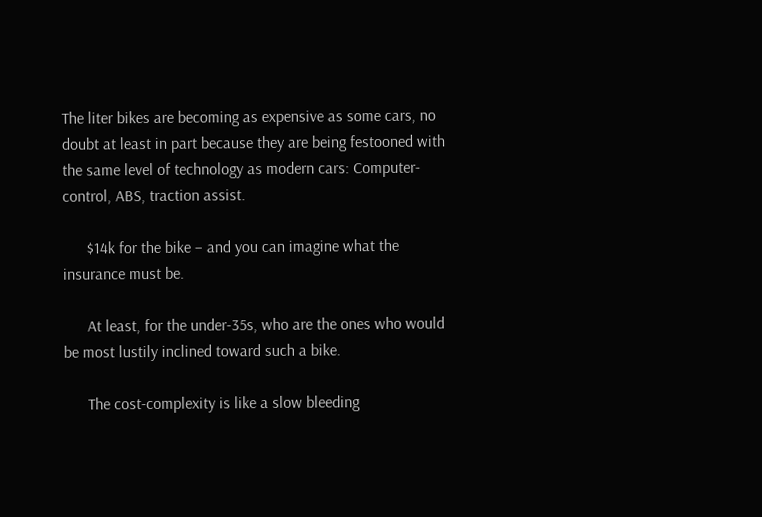The liter bikes are becoming as expensive as some cars, no doubt at least in part because they are being festooned with the same level of technology as modern cars: Computer-control, ABS, traction assist.

      $14k for the bike – and you can imagine what the insurance must be.

      At least, for the under-35s, who are the ones who would be most lustily inclined toward such a bike.

      The cost-complexity is like a slow bleeding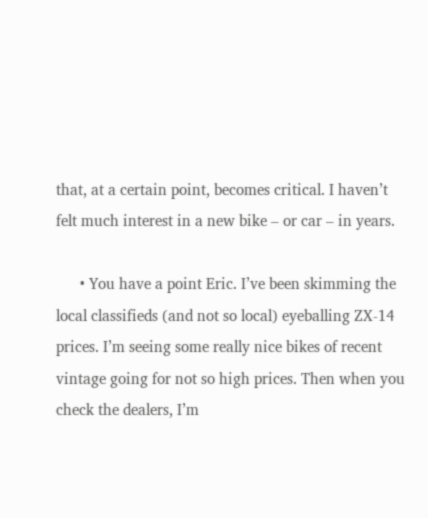that, at a certain point, becomes critical. I haven’t felt much interest in a new bike – or car – in years.

      • You have a point Eric. I’ve been skimming the local classifieds (and not so local) eyeballing ZX-14 prices. I’m seeing some really nice bikes of recent vintage going for not so high prices. Then when you check the dealers, I’m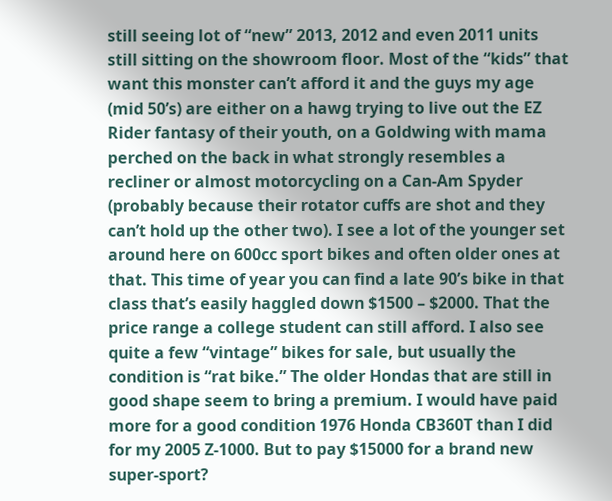still seeing lot of “new” 2013, 2012 and even 2011 units still sitting on the showroom floor. Most of the “kids” that want this monster can’t afford it and the guys my age (mid 50’s) are either on a hawg trying to live out the EZ Rider fantasy of their youth, on a Goldwing with mama perched on the back in what strongly resembles a recliner or almost motorcycling on a Can-Am Spyder (probably because their rotator cuffs are shot and they can’t hold up the other two). I see a lot of the younger set around here on 600cc sport bikes and often older ones at that. This time of year you can find a late 90’s bike in that class that’s easily haggled down $1500 – $2000. That the price range a college student can still afford. I also see quite a few “vintage” bikes for sale, but usually the condition is “rat bike.” The older Hondas that are still in good shape seem to bring a premium. I would have paid more for a good condition 1976 Honda CB360T than I did for my 2005 Z-1000. But to pay $15000 for a brand new super-sport?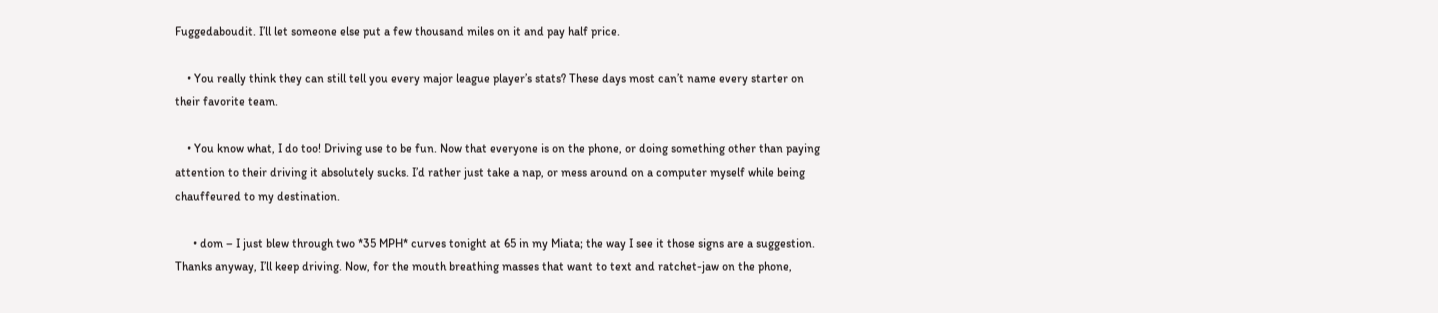Fuggedaboudit. I’ll let someone else put a few thousand miles on it and pay half price.

    • You really think they can still tell you every major league player’s stats? These days most can’t name every starter on their favorite team.

    • You know what, I do too! Driving use to be fun. Now that everyone is on the phone, or doing something other than paying attention to their driving it absolutely sucks. I’d rather just take a nap, or mess around on a computer myself while being chauffeured to my destination.

      • dom – I just blew through two *35 MPH* curves tonight at 65 in my Miata; the way I see it those signs are a suggestion. Thanks anyway, I’ll keep driving. Now, for the mouth breathing masses that want to text and ratchet-jaw on the phone,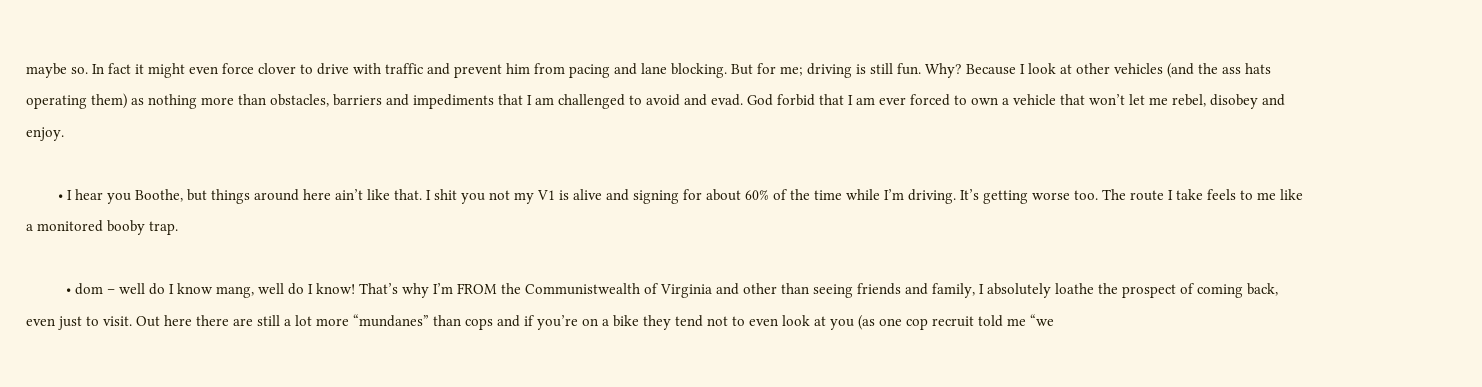maybe so. In fact it might even force clover to drive with traffic and prevent him from pacing and lane blocking. But for me; driving is still fun. Why? Because I look at other vehicles (and the ass hats operating them) as nothing more than obstacles, barriers and impediments that I am challenged to avoid and evad. God forbid that I am ever forced to own a vehicle that won’t let me rebel, disobey and enjoy.

        • I hear you Boothe, but things around here ain’t like that. I shit you not my V1 is alive and signing for about 60% of the time while I’m driving. It’s getting worse too. The route I take feels to me like a monitored booby trap.

          • dom – well do I know mang, well do I know! That’s why I’m FROM the Communistwealth of Virginia and other than seeing friends and family, I absolutely loathe the prospect of coming back, even just to visit. Out here there are still a lot more “mundanes” than cops and if you’re on a bike they tend not to even look at you (as one cop recruit told me “we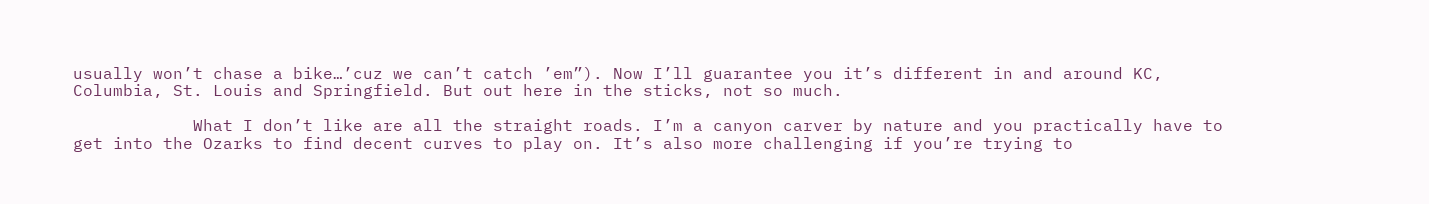usually won’t chase a bike…’cuz we can’t catch ’em”). Now I’ll guarantee you it’s different in and around KC, Columbia, St. Louis and Springfield. But out here in the sticks, not so much.

            What I don’t like are all the straight roads. I’m a canyon carver by nature and you practically have to get into the Ozarks to find decent curves to play on. It’s also more challenging if you’re trying to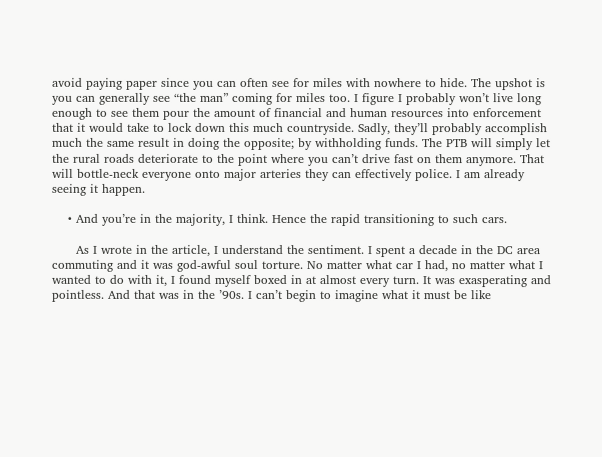avoid paying paper since you can often see for miles with nowhere to hide. The upshot is you can generally see “the man” coming for miles too. I figure I probably won’t live long enough to see them pour the amount of financial and human resources into enforcement that it would take to lock down this much countryside. Sadly, they’ll probably accomplish much the same result in doing the opposite; by withholding funds. The PTB will simply let the rural roads deteriorate to the point where you can’t drive fast on them anymore. That will bottle-neck everyone onto major arteries they can effectively police. I am already seeing it happen.

    • And you’re in the majority, I think. Hence the rapid transitioning to such cars.

      As I wrote in the article, I understand the sentiment. I spent a decade in the DC area commuting and it was god-awful soul torture. No matter what car I had, no matter what I wanted to do with it, I found myself boxed in at almost every turn. It was exasperating and pointless. And that was in the ’90s. I can’t begin to imagine what it must be like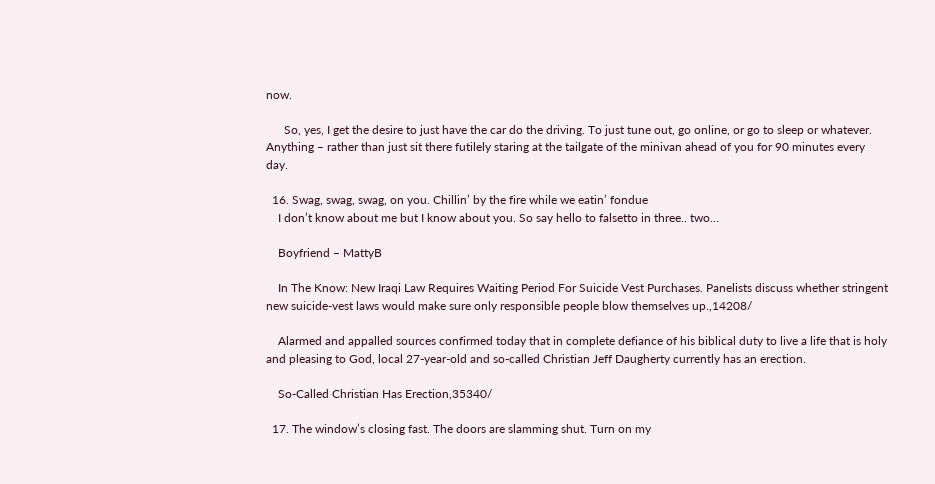now.

      So, yes, I get the desire to just have the car do the driving. To just tune out, go online, or go to sleep or whatever. Anything – rather than just sit there futilely staring at the tailgate of the minivan ahead of you for 90 minutes every day.

  16. Swag, swag, swag, on you. Chillin’ by the fire while we eatin’ fondue
    I don’t know about me but I know about you. So say hello to falsetto in three.. two…

    Boyfriend – MattyB

    In The Know: New Iraqi Law Requires Waiting Period For Suicide Vest Purchases. Panelists discuss whether stringent new suicide-vest laws would make sure only responsible people blow themselves up.,14208/

    Alarmed and appalled sources confirmed today that in complete defiance of his biblical duty to live a life that is holy and pleasing to God, local 27-year-old and so-called Christian Jeff Daugherty currently has an erection.

    So-Called Christian Has Erection,35340/

  17. The window’s closing fast. The doors are slamming shut. Turn on my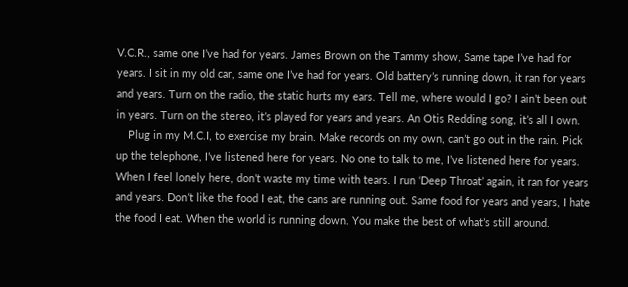V.C.R., same one I’ve had for years. James Brown on the Tammy show, Same tape I’ve had for years. I sit in my old car, same one I’ve had for years. Old battery’s running down, it ran for years and years. Turn on the radio, the static hurts my ears. Tell me, where would I go? I ain’t been out in years. Turn on the stereo, it’s played for years and years. An Otis Redding song, it’s all I own.
    Plug in my M.C.I, to exercise my brain. Make records on my own, can’t go out in the rain. Pick up the telephone, I’ve listened here for years. No one to talk to me, I’ve listened here for years. When I feel lonely here, don’t waste my time with tears. I run ‘Deep Throat’ again, it ran for years and years. Don’t like the food I eat, the cans are running out. Same food for years and years, I hate the food I eat. When the world is running down. You make the best of what’s still around.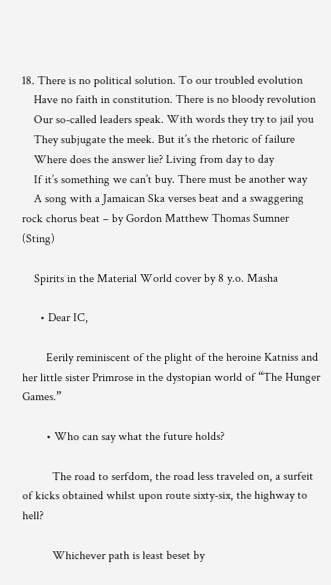18. There is no political solution. To our troubled evolution
    Have no faith in constitution. There is no bloody revolution
    Our so-called leaders speak. With words they try to jail you
    They subjugate the meek. But it’s the rhetoric of failure
    Where does the answer lie? Living from day to day
    If it’s something we can’t buy. There must be another way
    A song with a Jamaican Ska verses beat and a swaggering rock chorus beat – by Gordon Matthew Thomas Sumner (Sting)

    Spirits in the Material World cover by 8 y.o. Masha

      • Dear IC,

        Eerily reminiscent of the plight of the heroine Katniss and her little sister Primrose in the dystopian world of “The Hunger Games.”

        • Who can say what the future holds?

          The road to serfdom, the road less traveled on, a surfeit of kicks obtained whilst upon route sixty-six, the highway to hell?

          Whichever path is least beset by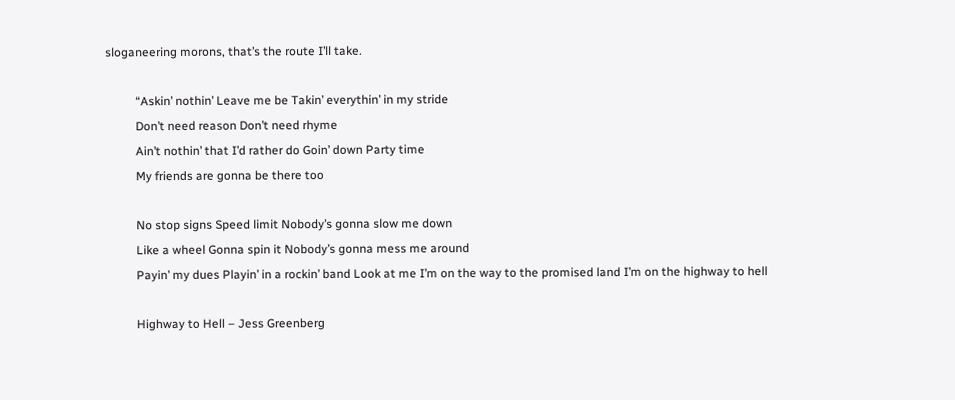sloganeering morons, that’s the route I’ll take.

          “Askin’ nothin’ Leave me be Takin’ everythin’ in my stride
          Don’t need reason Don’t need rhyme
          Ain’t nothin’ that I’d rather do Goin’ down Party time
          My friends are gonna be there too

          No stop signs Speed limit Nobody’s gonna slow me down
          Like a wheel Gonna spin it Nobody’s gonna mess me around
          Payin’ my dues Playin’ in a rockin’ band Look at me I’m on the way to the promised land I’m on the highway to hell

          Highway to Hell – Jess Greenberg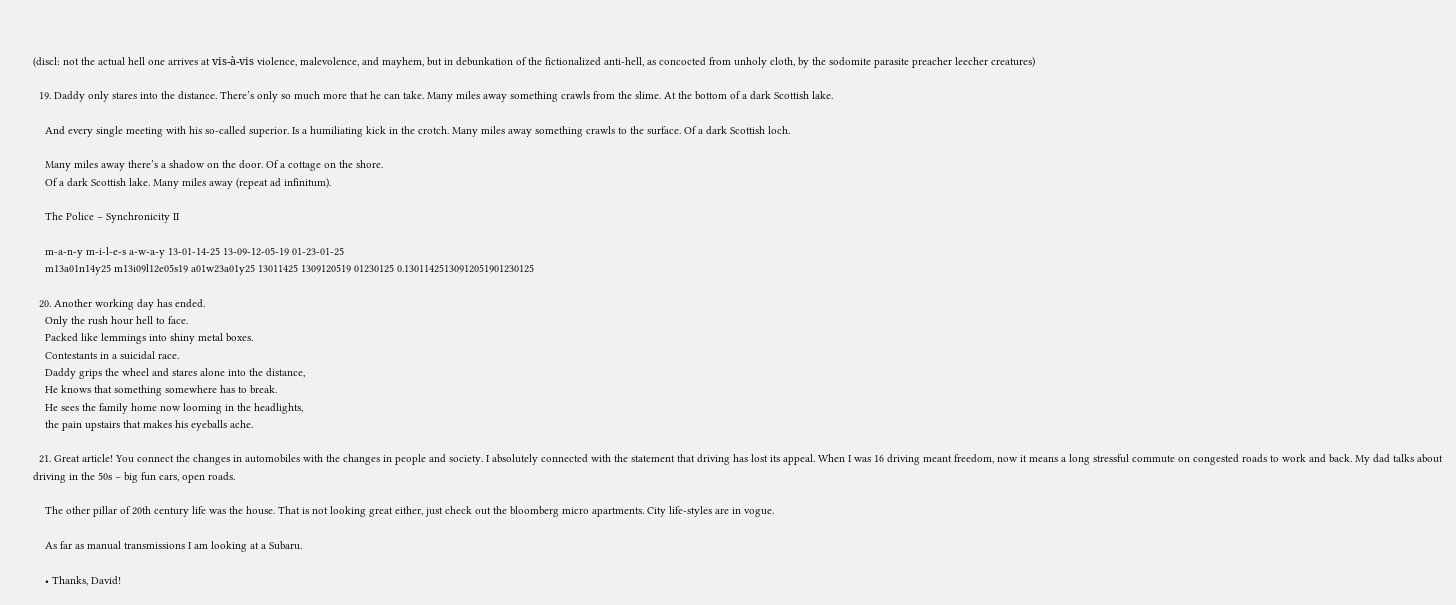(discl: not the actual hell one arrives at vis-à-vis violence, malevolence, and mayhem, but in debunkation of the fictionalized anti-hell, as concocted from unholy cloth, by the sodomite parasite preacher leecher creatures)

  19. Daddy only stares into the distance. There’s only so much more that he can take. Many miles away something crawls from the slime. At the bottom of a dark Scottish lake.

    And every single meeting with his so-called superior. Is a humiliating kick in the crotch. Many miles away something crawls to the surface. Of a dark Scottish loch.

    Many miles away there’s a shadow on the door. Of a cottage on the shore.
    Of a dark Scottish lake. Many miles away (repeat ad infinitum).

    The Police – Synchronicity II

    m-a-n-y m-i-l-e-s a-w-a-y 13-01-14-25 13-09-12-05-19 01-23-01-25
    m13a01n14y25 m13i09l12e05s19 a01w23a01y25 13011425 1309120519 01230125 0.13011425130912051901230125

  20. Another working day has ended.
    Only the rush hour hell to face.
    Packed like lemmings into shiny metal boxes.
    Contestants in a suicidal race.
    Daddy grips the wheel and stares alone into the distance,
    He knows that something somewhere has to break.
    He sees the family home now looming in the headlights,
    the pain upstairs that makes his eyeballs ache.

  21. Great article! You connect the changes in automobiles with the changes in people and society. I absolutely connected with the statement that driving has lost its appeal. When I was 16 driving meant freedom, now it means a long stressful commute on congested roads to work and back. My dad talks about driving in the 50s – big fun cars, open roads.

    The other pillar of 20th century life was the house. That is not looking great either, just check out the bloomberg micro apartments. City life-styles are in vogue.

    As far as manual transmissions I am looking at a Subaru.

    • Thanks, David!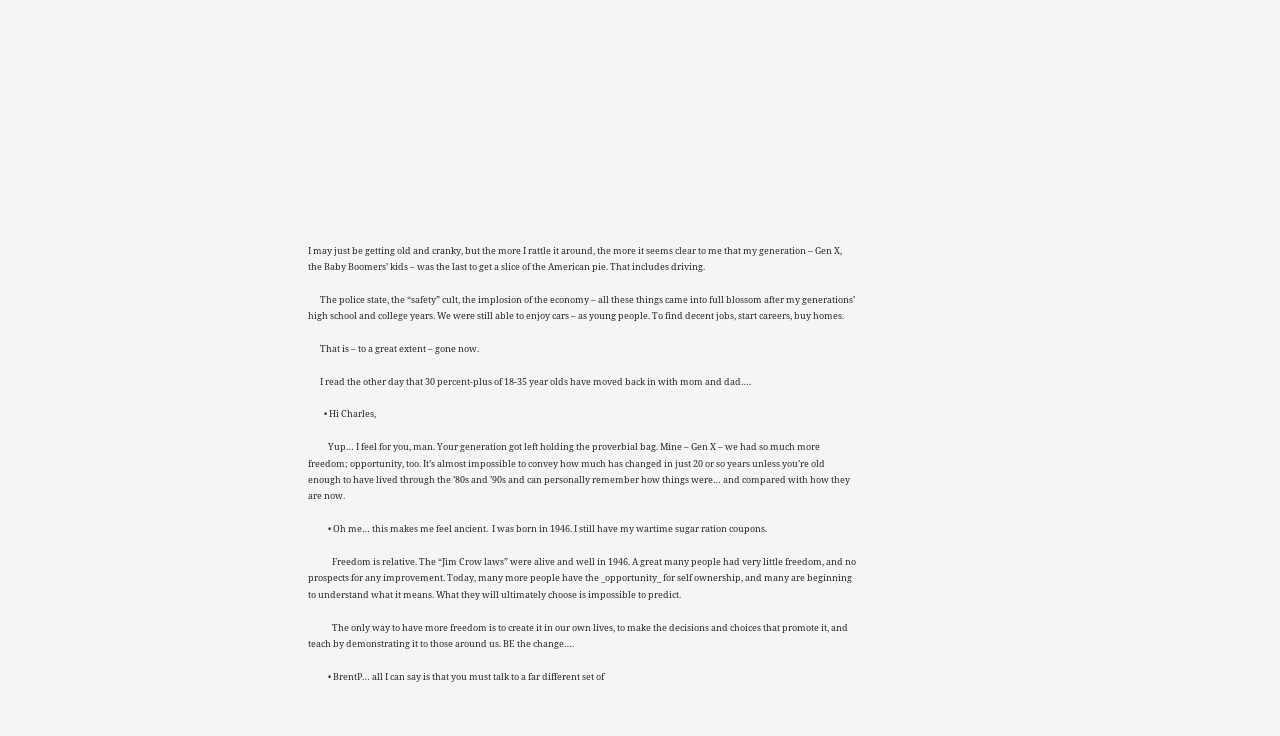I may just be getting old and cranky, but the more I rattle it around, the more it seems clear to me that my generation – Gen X, the Baby Boomers’ kids – was the last to get a slice of the American pie. That includes driving.

      The police state, the “safety” cult, the implosion of the economy – all these things came into full blossom after my generations’ high school and college years. We were still able to enjoy cars – as young people. To find decent jobs, start careers, buy homes.

      That is – to a great extent – gone now.

      I read the other day that 30 percent-plus of 18-35 year olds have moved back in with mom and dad….

        • Hi Charles,

          Yup… I feel for you, man. Your generation got left holding the proverbial bag. Mine – Gen X – we had so much more freedom; opportunity, too. It’s almost impossible to convey how much has changed in just 20 or so years unless you’re old enough to have lived through the ’80s and ’90s and can personally remember how things were… and compared with how they are now.

          • Oh me… this makes me feel ancient.  I was born in 1946. I still have my wartime sugar ration coupons.

            Freedom is relative. The “Jim Crow laws” were alive and well in 1946. A great many people had very little freedom, and no prospects for any improvement. Today, many more people have the _opportunity_ for self ownership, and many are beginning to understand what it means. What they will ultimately choose is impossible to predict.

            The only way to have more freedom is to create it in our own lives, to make the decisions and choices that promote it, and teach by demonstrating it to those around us. BE the change….

          • BrentP… all I can say is that you must talk to a far different set of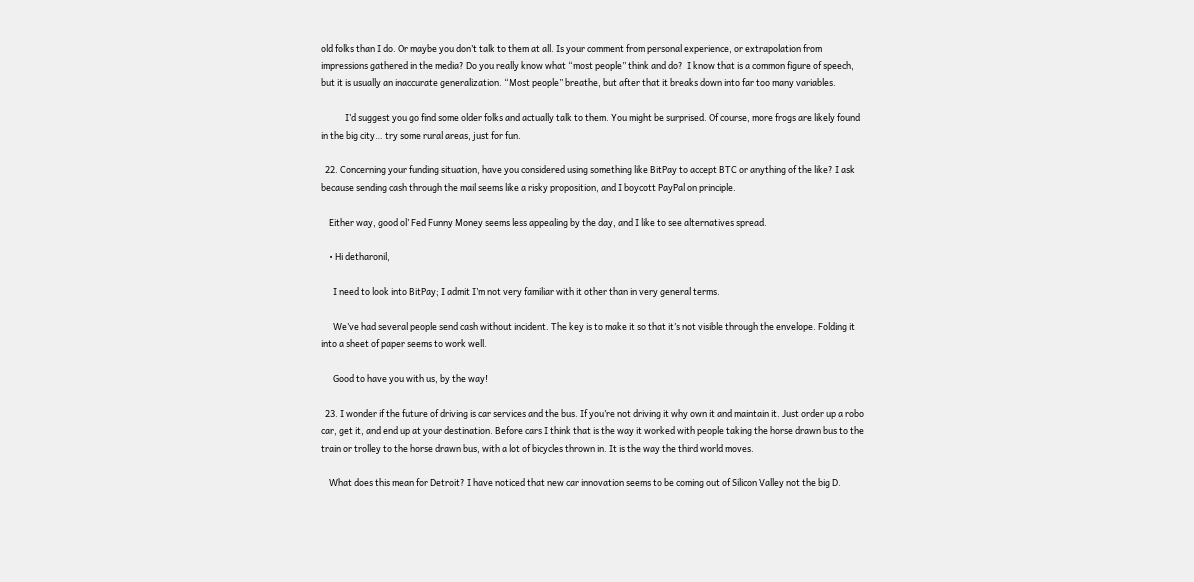old folks than I do. Or maybe you don’t talk to them at all. Is your comment from personal experience, or extrapolation from impressions gathered in the media? Do you really know what “most people” think and do?  I know that is a common figure of speech, but it is usually an inaccurate generalization. “Most people” breathe, but after that it breaks down into far too many variables.

            I’d suggest you go find some older folks and actually talk to them. You might be surprised. Of course, more frogs are likely found in the big city… try some rural areas, just for fun.

  22. Concerning your funding situation, have you considered using something like BitPay to accept BTC or anything of the like? I ask because sending cash through the mail seems like a risky proposition, and I boycott PayPal on principle.

    Either way, good ol’ Fed Funny Money seems less appealing by the day, and I like to see alternatives spread.

    • Hi detharonil,

      I need to look into BitPay; I admit I’m not very familiar with it other than in very general terms.

      We’ve had several people send cash without incident. The key is to make it so that it’s not visible through the envelope. Folding it into a sheet of paper seems to work well.

      Good to have you with us, by the way!

  23. I wonder if the future of driving is car services and the bus. If you’re not driving it why own it and maintain it. Just order up a robo car, get it, and end up at your destination. Before cars I think that is the way it worked with people taking the horse drawn bus to the train or trolley to the horse drawn bus, with a lot of bicycles thrown in. It is the way the third world moves.

    What does this mean for Detroit? I have noticed that new car innovation seems to be coming out of Silicon Valley not the big D.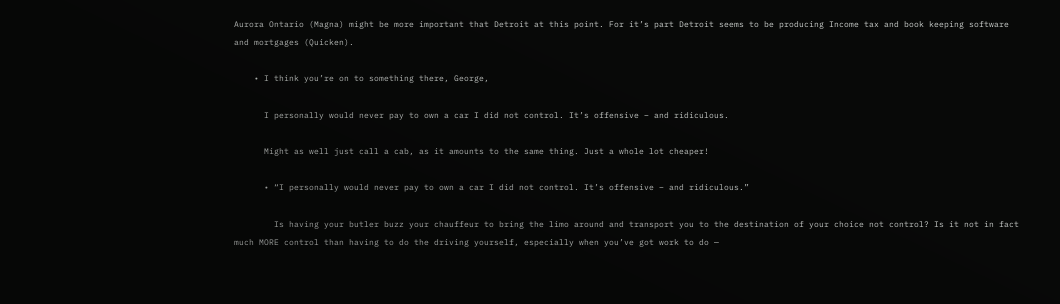Aurora Ontario (Magna) might be more important that Detroit at this point. For it’s part Detroit seems to be producing Income tax and book keeping software and mortgages (Quicken).

    • I think you’re on to something there, George,

      I personally would never pay to own a car I did not control. It’s offensive – and ridiculous.

      Might as well just call a cab, as it amounts to the same thing. Just a whole lot cheaper!

      • “I personally would never pay to own a car I did not control. It’s offensive – and ridiculous.”

        Is having your butler buzz your chauffeur to bring the limo around and transport you to the destination of your choice not control? Is it not in fact much MORE control than having to do the driving yourself, especially when you’ve got work to do —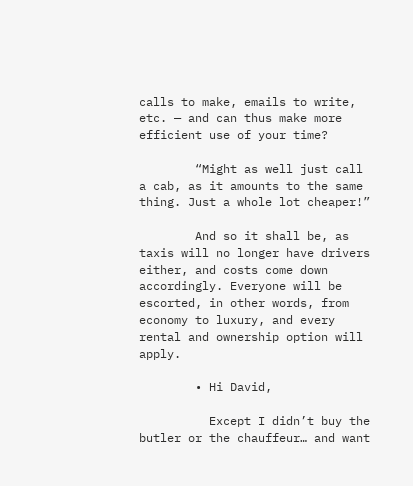calls to make, emails to write, etc. — and can thus make more efficient use of your time?

        “Might as well just call a cab, as it amounts to the same thing. Just a whole lot cheaper!”

        And so it shall be, as taxis will no longer have drivers either, and costs come down accordingly. Everyone will be escorted, in other words, from economy to luxury, and every rental and ownership option will apply.

        • Hi David,

          Except I didn’t buy the butler or the chauffeur… and want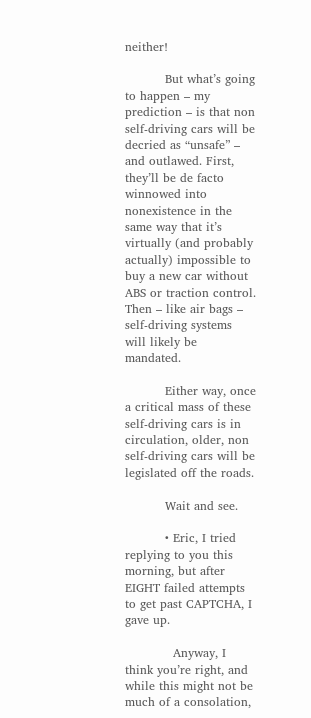neither!

          But what’s going to happen – my prediction – is that non self-driving cars will be decried as “unsafe” – and outlawed. First, they’ll be de facto winnowed into nonexistence in the same way that it’s virtually (and probably actually) impossible to buy a new car without ABS or traction control. Then – like air bags – self-driving systems will likely be mandated.

          Either way, once a critical mass of these self-driving cars is in circulation, older, non self-driving cars will be legislated off the roads.

          Wait and see.

          • Eric, I tried replying to you this morning, but after EIGHT failed attempts to get past CAPTCHA, I gave up.

            Anyway, I think you’re right, and while this might not be much of a consolation,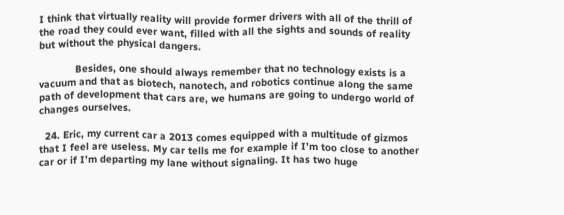I think that virtually reality will provide former drivers with all of the thrill of the road they could ever want, filled with all the sights and sounds of reality but without the physical dangers.

            Besides, one should always remember that no technology exists is a vacuum and that as biotech, nanotech, and robotics continue along the same path of development that cars are, we humans are going to undergo world of changes ourselves.

  24. Eric, my current car a 2013 comes equipped with a multitude of gizmos that I feel are useless. My car tells me for example if I’m too close to another car or if I’m departing my lane without signaling. It has two huge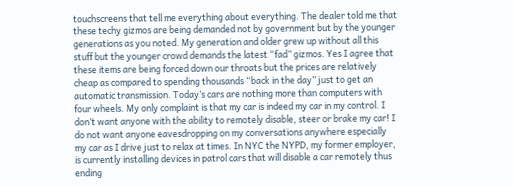touchscreens that tell me everything about everything. The dealer told me that these techy gizmos are being demanded not by government but by the younger generations as you noted. My generation and older grew up without all this stuff but the younger crowd demands the latest “fad” gizmos. Yes I agree that these items are being forced down our throats but the prices are relatively cheap as compared to spending thousands “back in the day” just to get an automatic transmission. Today’s cars are nothing more than computers with four wheels. My only complaint is that my car is indeed my car in my control. I don’t want anyone with the ability to remotely disable, steer or brake my car! I do not want anyone eavesdropping on my conversations anywhere especially my car as I drive just to relax at times. In NYC the NYPD, my former employer, is currently installing devices in patrol cars that will disable a car remotely thus ending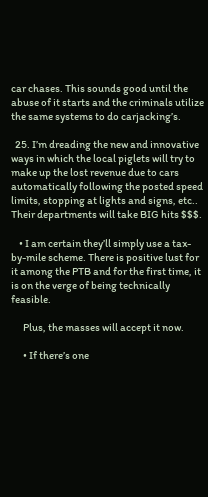car chases. This sounds good until the abuse of it starts and the criminals utilize the same systems to do carjacking’s.

  25. I’m dreading the new and innovative ways in which the local piglets will try to make up the lost revenue due to cars automatically following the posted speed limits, stopping at lights and signs, etc.. Their departments will take BIG hits $$$.

    • I am certain they’ll simply use a tax-by-mile scheme. There is positive lust for it among the PTB and for the first time, it is on the verge of being technically feasible.

      Plus, the masses will accept it now.

      • If there’s one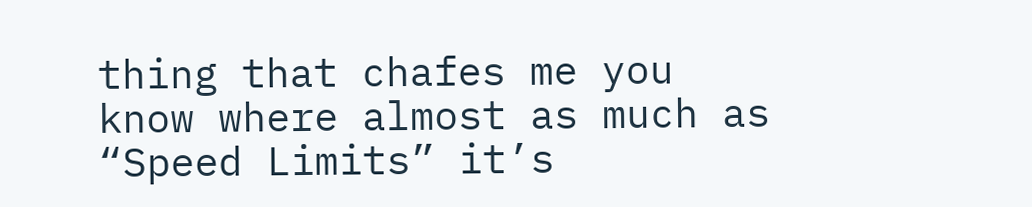thing that chafes me you know where almost as much as “Speed Limits” it’s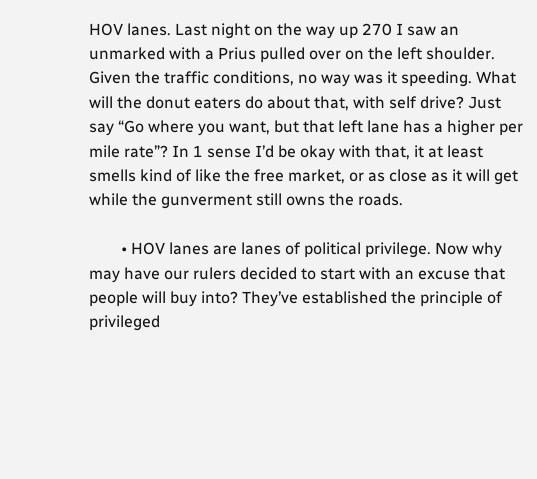HOV lanes. Last night on the way up 270 I saw an unmarked with a Prius pulled over on the left shoulder. Given the traffic conditions, no way was it speeding. What will the donut eaters do about that, with self drive? Just say “Go where you want, but that left lane has a higher per mile rate”? In 1 sense I’d be okay with that, it at least smells kind of like the free market, or as close as it will get while the gunverment still owns the roads.

        • HOV lanes are lanes of political privilege. Now why may have our rulers decided to start with an excuse that people will buy into? They’ve established the principle of privileged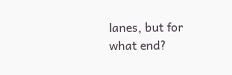lanes, but for what end?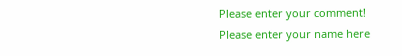Please enter your comment!
Please enter your name here